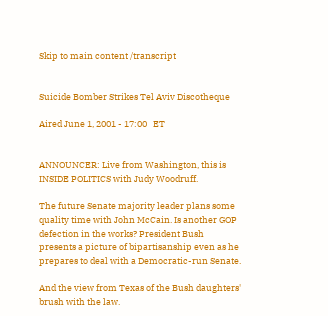Skip to main content /transcript


Suicide Bomber Strikes Tel Aviv Discotheque

Aired June 1, 2001 - 17:00   ET


ANNOUNCER: Live from Washington, this is INSIDE POLITICS with Judy Woodruff.

The future Senate majority leader plans some quality time with John McCain. Is another GOP defection in the works? President Bush presents a picture of bipartisanship even as he prepares to deal with a Democratic-run Senate.

And the view from Texas of the Bush daughters' brush with the law.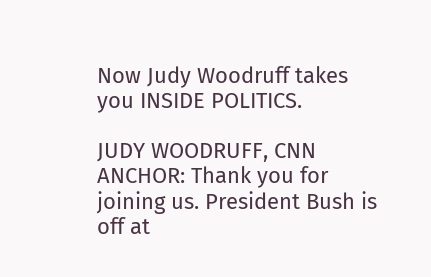Now Judy Woodruff takes you INSIDE POLITICS.

JUDY WOODRUFF, CNN ANCHOR: Thank you for joining us. President Bush is off at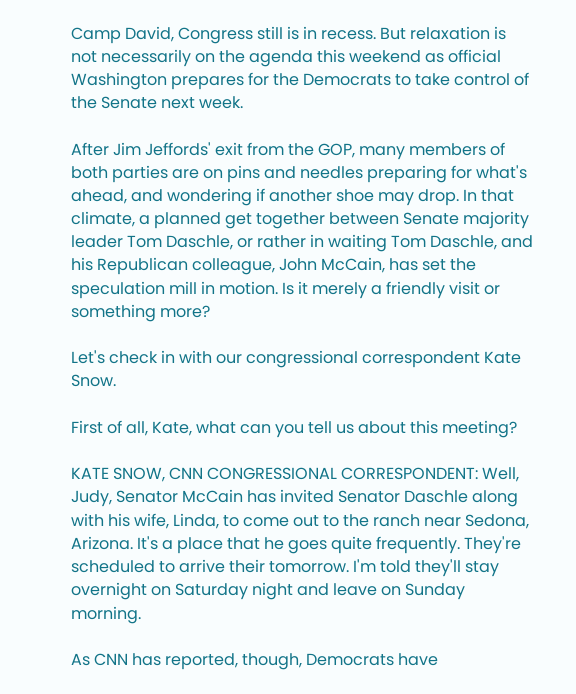Camp David, Congress still is in recess. But relaxation is not necessarily on the agenda this weekend as official Washington prepares for the Democrats to take control of the Senate next week.

After Jim Jeffords' exit from the GOP, many members of both parties are on pins and needles preparing for what's ahead, and wondering if another shoe may drop. In that climate, a planned get together between Senate majority leader Tom Daschle, or rather in waiting Tom Daschle, and his Republican colleague, John McCain, has set the speculation mill in motion. Is it merely a friendly visit or something more?

Let's check in with our congressional correspondent Kate Snow.

First of all, Kate, what can you tell us about this meeting?

KATE SNOW, CNN CONGRESSIONAL CORRESPONDENT: Well, Judy, Senator McCain has invited Senator Daschle along with his wife, Linda, to come out to the ranch near Sedona, Arizona. It's a place that he goes quite frequently. They're scheduled to arrive their tomorrow. I'm told they'll stay overnight on Saturday night and leave on Sunday morning.

As CNN has reported, though, Democrats have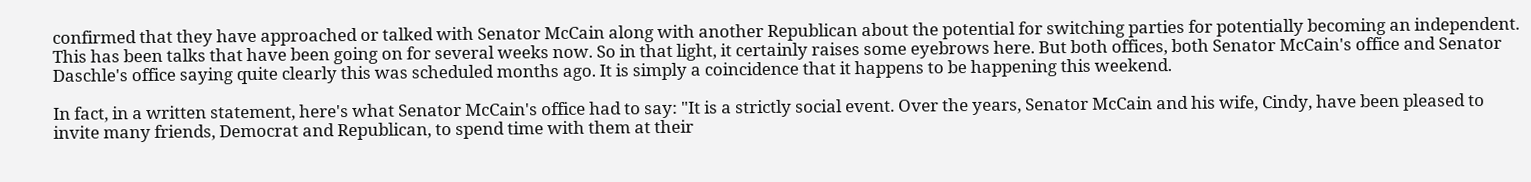confirmed that they have approached or talked with Senator McCain along with another Republican about the potential for switching parties for potentially becoming an independent. This has been talks that have been going on for several weeks now. So in that light, it certainly raises some eyebrows here. But both offices, both Senator McCain's office and Senator Daschle's office saying quite clearly this was scheduled months ago. It is simply a coincidence that it happens to be happening this weekend.

In fact, in a written statement, here's what Senator McCain's office had to say: "It is a strictly social event. Over the years, Senator McCain and his wife, Cindy, have been pleased to invite many friends, Democrat and Republican, to spend time with them at their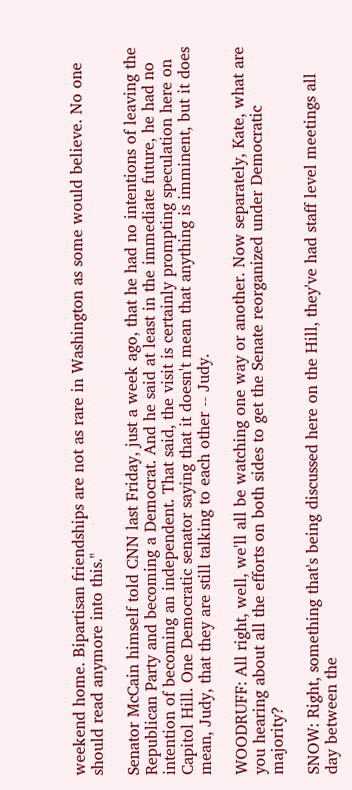weekend home. Bipartisan friendships are not as rare in Washington as some would believe. No one should read anymore into this."

Senator McCain himself told CNN last Friday, just a week ago, that he had no intentions of leaving the Republican Party and becoming a Democrat. And he said at least in the immediate future, he had no intention of becoming an independent. That said, the visit is certainly prompting speculation here on Capitol Hill. One Democratic senator saying that it doesn't mean that anything is imminent, but it does mean, Judy, that they are still talking to each other -- Judy.

WOODRUFF: All right, well, we'll all be watching one way or another. Now separately, Kate, what are you hearing about all the efforts on both sides to get the Senate reorganized under Democratic majority?

SNOW: Right, something that's being discussed here on the Hill, they've had staff level meetings all day between the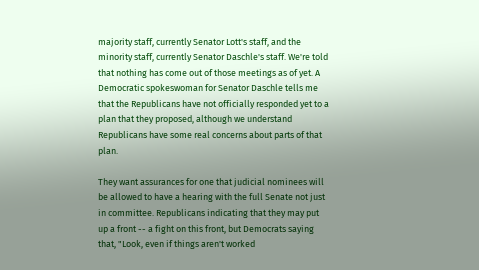majority staff, currently Senator Lott's staff, and the minority staff, currently Senator Daschle's staff. We're told that nothing has come out of those meetings as of yet. A Democratic spokeswoman for Senator Daschle tells me that the Republicans have not officially responded yet to a plan that they proposed, although we understand Republicans have some real concerns about parts of that plan.

They want assurances for one that judicial nominees will be allowed to have a hearing with the full Senate not just in committee. Republicans indicating that they may put up a front -- a fight on this front, but Democrats saying that, "Look, even if things aren't worked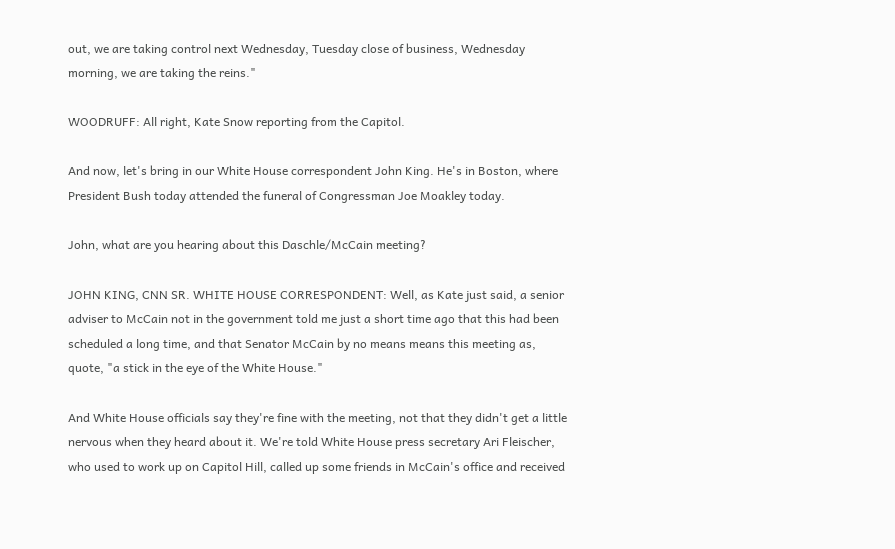out, we are taking control next Wednesday, Tuesday close of business, Wednesday morning, we are taking the reins."

WOODRUFF: All right, Kate Snow reporting from the Capitol.

And now, let's bring in our White House correspondent John King. He's in Boston, where President Bush today attended the funeral of Congressman Joe Moakley today.

John, what are you hearing about this Daschle/McCain meeting?

JOHN KING, CNN SR. WHITE HOUSE CORRESPONDENT: Well, as Kate just said, a senior adviser to McCain not in the government told me just a short time ago that this had been scheduled a long time, and that Senator McCain by no means means this meeting as, quote, "a stick in the eye of the White House."

And White House officials say they're fine with the meeting, not that they didn't get a little nervous when they heard about it. We're told White House press secretary Ari Fleischer, who used to work up on Capitol Hill, called up some friends in McCain's office and received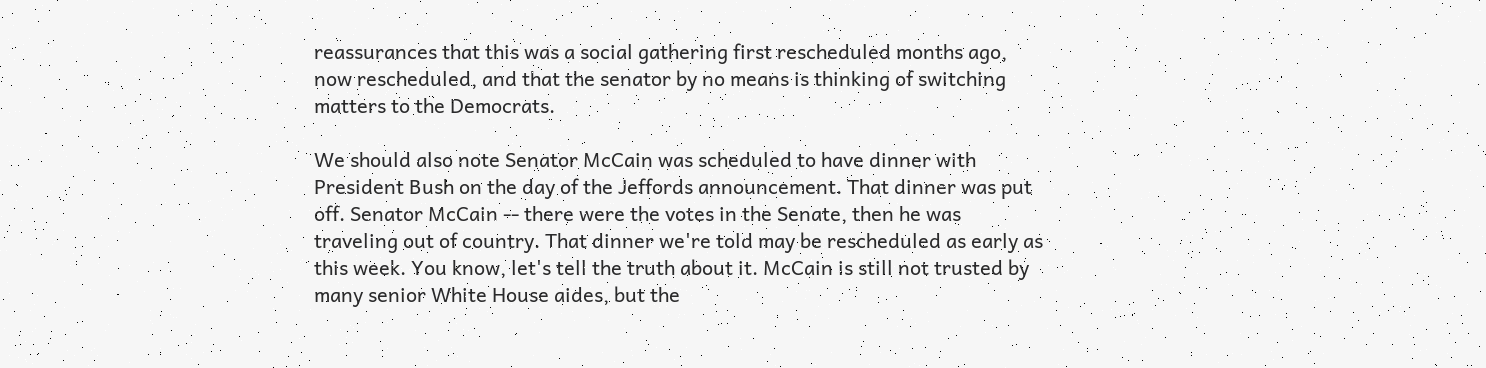reassurances that this was a social gathering first rescheduled months ago, now rescheduled, and that the senator by no means is thinking of switching matters to the Democrats.

We should also note Senator McCain was scheduled to have dinner with President Bush on the day of the Jeffords announcement. That dinner was put off. Senator McCain -- there were the votes in the Senate, then he was traveling out of country. That dinner we're told may be rescheduled as early as this week. You know, let's tell the truth about it. McCain is still not trusted by many senior White House aides, but the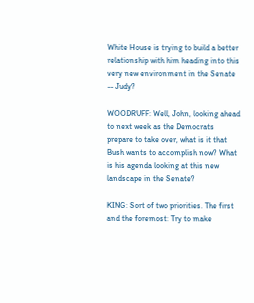White House is trying to build a better relationship with him heading into this very new environment in the Senate -- Judy?

WOODRUFF: Well, John, looking ahead to next week as the Democrats prepare to take over, what is it that Bush wants to accomplish now? What is his agenda looking at this new landscape in the Senate?

KING: Sort of two priorities. The first and the foremost: Try to make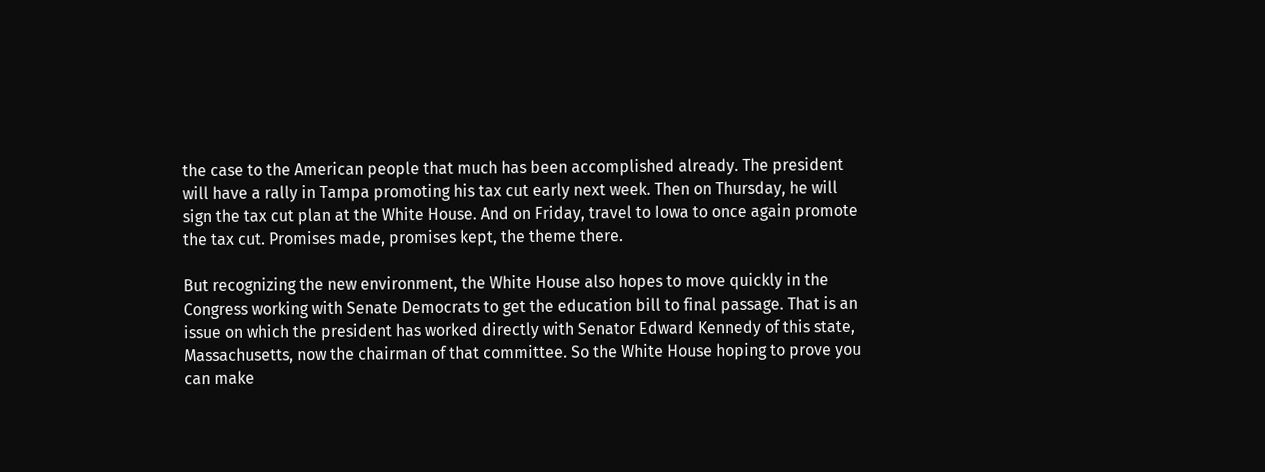the case to the American people that much has been accomplished already. The president will have a rally in Tampa promoting his tax cut early next week. Then on Thursday, he will sign the tax cut plan at the White House. And on Friday, travel to Iowa to once again promote the tax cut. Promises made, promises kept, the theme there.

But recognizing the new environment, the White House also hopes to move quickly in the Congress working with Senate Democrats to get the education bill to final passage. That is an issue on which the president has worked directly with Senator Edward Kennedy of this state, Massachusetts, now the chairman of that committee. So the White House hoping to prove you can make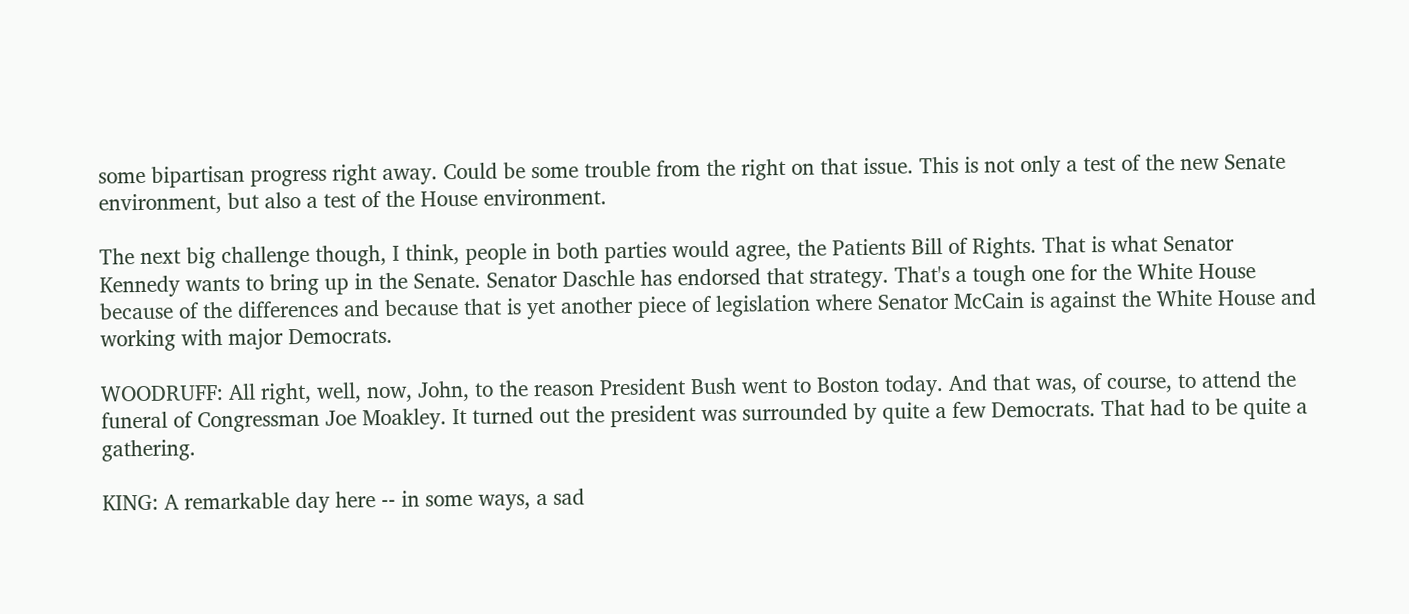some bipartisan progress right away. Could be some trouble from the right on that issue. This is not only a test of the new Senate environment, but also a test of the House environment.

The next big challenge though, I think, people in both parties would agree, the Patients Bill of Rights. That is what Senator Kennedy wants to bring up in the Senate. Senator Daschle has endorsed that strategy. That's a tough one for the White House because of the differences and because that is yet another piece of legislation where Senator McCain is against the White House and working with major Democrats.

WOODRUFF: All right, well, now, John, to the reason President Bush went to Boston today. And that was, of course, to attend the funeral of Congressman Joe Moakley. It turned out the president was surrounded by quite a few Democrats. That had to be quite a gathering.

KING: A remarkable day here -- in some ways, a sad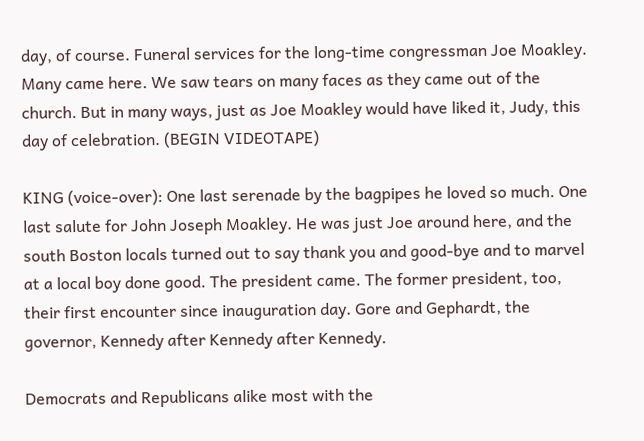day, of course. Funeral services for the long-time congressman Joe Moakley. Many came here. We saw tears on many faces as they came out of the church. But in many ways, just as Joe Moakley would have liked it, Judy, this day of celebration. (BEGIN VIDEOTAPE)

KING (voice-over): One last serenade by the bagpipes he loved so much. One last salute for John Joseph Moakley. He was just Joe around here, and the south Boston locals turned out to say thank you and good-bye and to marvel at a local boy done good. The president came. The former president, too, their first encounter since inauguration day. Gore and Gephardt, the governor, Kennedy after Kennedy after Kennedy.

Democrats and Republicans alike most with the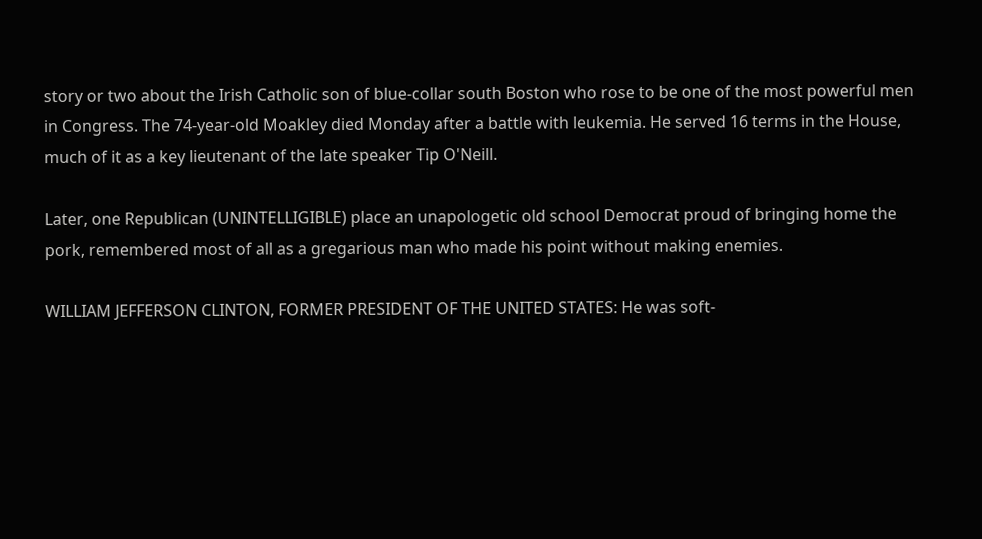story or two about the Irish Catholic son of blue-collar south Boston who rose to be one of the most powerful men in Congress. The 74-year-old Moakley died Monday after a battle with leukemia. He served 16 terms in the House, much of it as a key lieutenant of the late speaker Tip O'Neill.

Later, one Republican (UNINTELLIGIBLE) place an unapologetic old school Democrat proud of bringing home the pork, remembered most of all as a gregarious man who made his point without making enemies.

WILLIAM JEFFERSON CLINTON, FORMER PRESIDENT OF THE UNITED STATES: He was soft-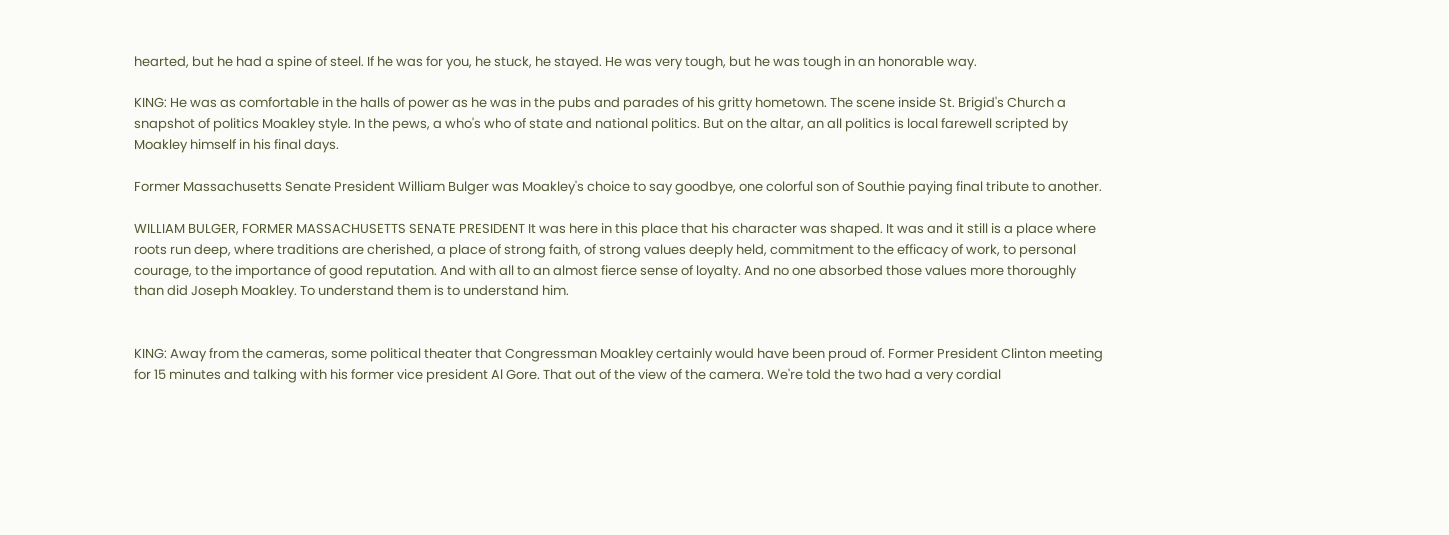hearted, but he had a spine of steel. If he was for you, he stuck, he stayed. He was very tough, but he was tough in an honorable way.

KING: He was as comfortable in the halls of power as he was in the pubs and parades of his gritty hometown. The scene inside St. Brigid's Church a snapshot of politics Moakley style. In the pews, a who's who of state and national politics. But on the altar, an all politics is local farewell scripted by Moakley himself in his final days.

Former Massachusetts Senate President William Bulger was Moakley's choice to say goodbye, one colorful son of Southie paying final tribute to another.

WILLIAM BULGER, FORMER MASSACHUSETTS SENATE PRESIDENT It was here in this place that his character was shaped. It was and it still is a place where roots run deep, where traditions are cherished, a place of strong faith, of strong values deeply held, commitment to the efficacy of work, to personal courage, to the importance of good reputation. And with all to an almost fierce sense of loyalty. And no one absorbed those values more thoroughly than did Joseph Moakley. To understand them is to understand him.


KING: Away from the cameras, some political theater that Congressman Moakley certainly would have been proud of. Former President Clinton meeting for 15 minutes and talking with his former vice president Al Gore. That out of the view of the camera. We're told the two had a very cordial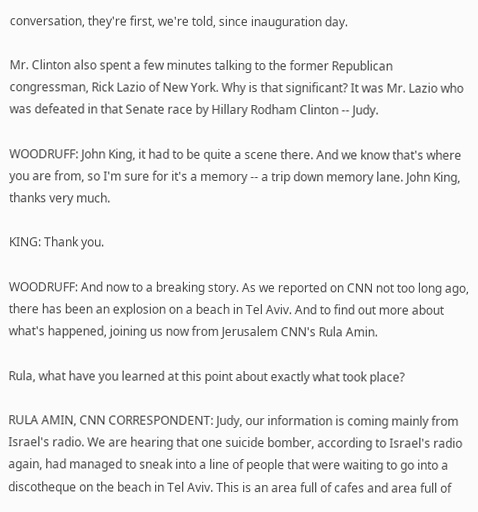conversation, they're first, we're told, since inauguration day.

Mr. Clinton also spent a few minutes talking to the former Republican congressman, Rick Lazio of New York. Why is that significant? It was Mr. Lazio who was defeated in that Senate race by Hillary Rodham Clinton -- Judy.

WOODRUFF: John King, it had to be quite a scene there. And we know that's where you are from, so I'm sure for it's a memory -- a trip down memory lane. John King, thanks very much.

KING: Thank you.

WOODRUFF: And now to a breaking story. As we reported on CNN not too long ago, there has been an explosion on a beach in Tel Aviv. And to find out more about what's happened, joining us now from Jerusalem CNN's Rula Amin.

Rula, what have you learned at this point about exactly what took place?

RULA AMIN, CNN CORRESPONDENT: Judy, our information is coming mainly from Israel's radio. We are hearing that one suicide bomber, according to Israel's radio again, had managed to sneak into a line of people that were waiting to go into a discotheque on the beach in Tel Aviv. This is an area full of cafes and area full of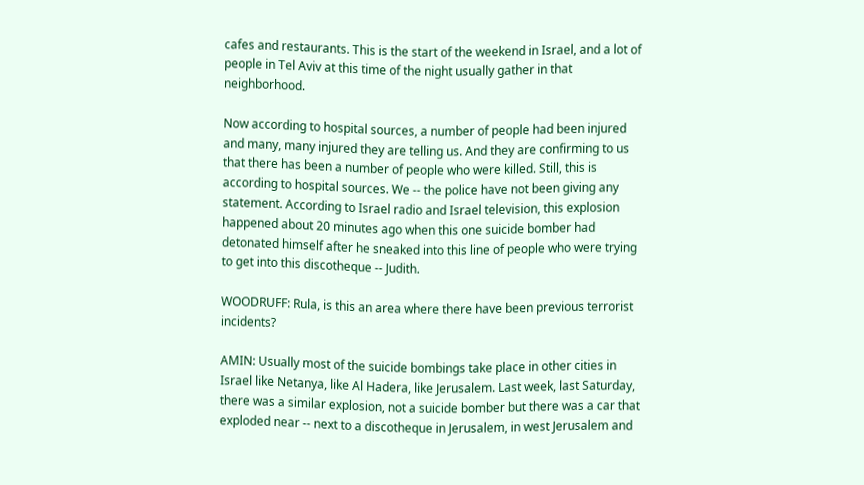cafes and restaurants. This is the start of the weekend in Israel, and a lot of people in Tel Aviv at this time of the night usually gather in that neighborhood.

Now according to hospital sources, a number of people had been injured and many, many injured they are telling us. And they are confirming to us that there has been a number of people who were killed. Still, this is according to hospital sources. We -- the police have not been giving any statement. According to Israel radio and Israel television, this explosion happened about 20 minutes ago when this one suicide bomber had detonated himself after he sneaked into this line of people who were trying to get into this discotheque -- Judith.

WOODRUFF: Rula, is this an area where there have been previous terrorist incidents?

AMIN: Usually most of the suicide bombings take place in other cities in Israel like Netanya, like Al Hadera, like Jerusalem. Last week, last Saturday, there was a similar explosion, not a suicide bomber but there was a car that exploded near -- next to a discotheque in Jerusalem, in west Jerusalem and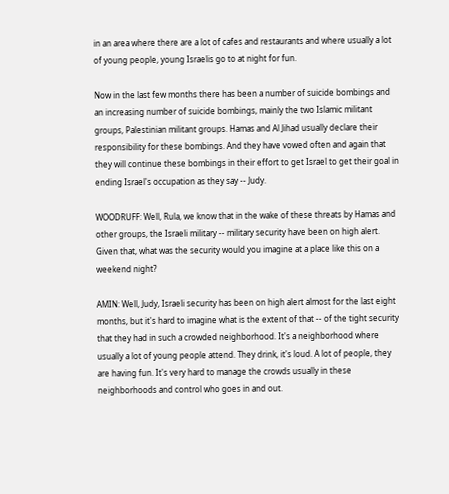in an area where there are a lot of cafes and restaurants and where usually a lot of young people, young Israelis go to at night for fun.

Now in the last few months there has been a number of suicide bombings and an increasing number of suicide bombings, mainly the two Islamic militant groups, Palestinian militant groups. Hamas and Al Jihad usually declare their responsibility for these bombings. And they have vowed often and again that they will continue these bombings in their effort to get Israel to get their goal in ending Israel's occupation as they say -- Judy.

WOODRUFF: Well, Rula, we know that in the wake of these threats by Hamas and other groups, the Israeli military -- military security have been on high alert. Given that, what was the security would you imagine at a place like this on a weekend night?

AMIN: Well, Judy, Israeli security has been on high alert almost for the last eight months, but it's hard to imagine what is the extent of that -- of the tight security that they had in such a crowded neighborhood. It's a neighborhood where usually a lot of young people attend. They drink, it's loud. A lot of people, they are having fun. It's very hard to manage the crowds usually in these neighborhoods and control who goes in and out.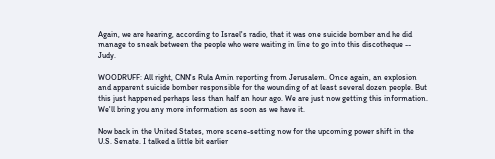Again, we are hearing, according to Israel's radio, that it was one suicide bomber and he did manage to sneak between the people who were waiting in line to go into this discotheque -- Judy.

WOODRUFF: All right, CNN's Rula Amin reporting from Jerusalem. Once again, an explosion and apparent suicide bomber responsible for the wounding of at least several dozen people. But this just happened perhaps less than half an hour ago. We are just now getting this information. We'll bring you any more information as soon as we have it.

Now back in the United States, more scene-setting now for the upcoming power shift in the U.S. Senate. I talked a little bit earlier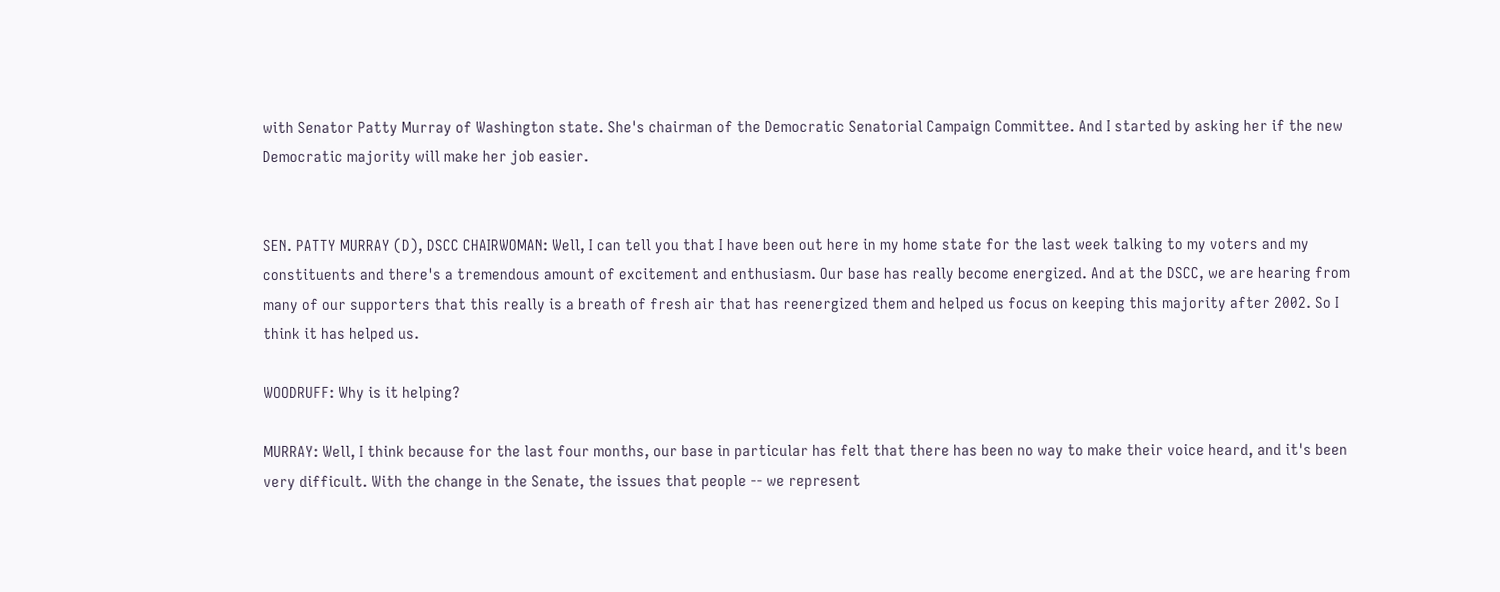with Senator Patty Murray of Washington state. She's chairman of the Democratic Senatorial Campaign Committee. And I started by asking her if the new Democratic majority will make her job easier.


SEN. PATTY MURRAY (D), DSCC CHAIRWOMAN: Well, I can tell you that I have been out here in my home state for the last week talking to my voters and my constituents and there's a tremendous amount of excitement and enthusiasm. Our base has really become energized. And at the DSCC, we are hearing from many of our supporters that this really is a breath of fresh air that has reenergized them and helped us focus on keeping this majority after 2002. So I think it has helped us.

WOODRUFF: Why is it helping?

MURRAY: Well, I think because for the last four months, our base in particular has felt that there has been no way to make their voice heard, and it's been very difficult. With the change in the Senate, the issues that people -- we represent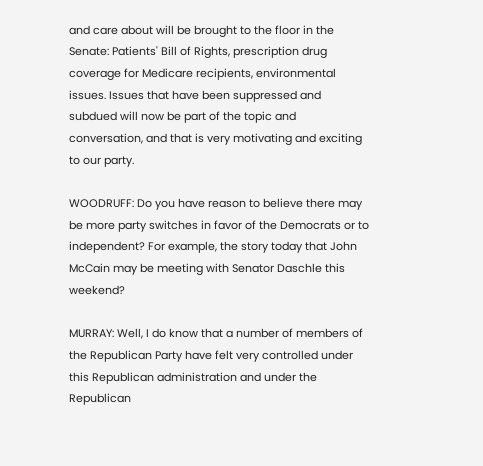and care about will be brought to the floor in the Senate: Patients' Bill of Rights, prescription drug coverage for Medicare recipients, environmental issues. Issues that have been suppressed and subdued will now be part of the topic and conversation, and that is very motivating and exciting to our party.

WOODRUFF: Do you have reason to believe there may be more party switches in favor of the Democrats or to independent? For example, the story today that John McCain may be meeting with Senator Daschle this weekend?

MURRAY: Well, I do know that a number of members of the Republican Party have felt very controlled under this Republican administration and under the Republican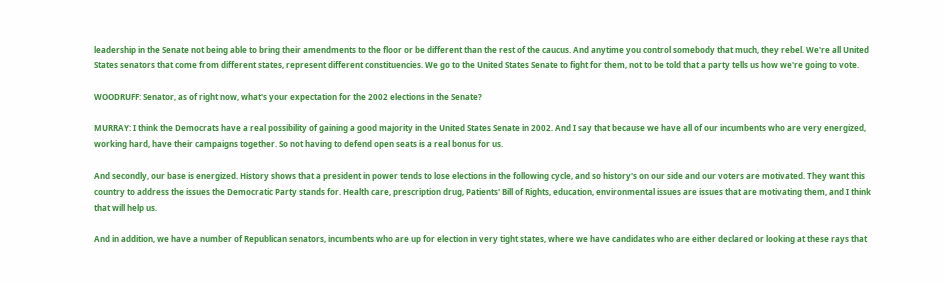leadership in the Senate not being able to bring their amendments to the floor or be different than the rest of the caucus. And anytime you control somebody that much, they rebel. We're all United States senators that come from different states, represent different constituencies. We go to the United States Senate to fight for them, not to be told that a party tells us how we're going to vote.

WOODRUFF: Senator, as of right now, what's your expectation for the 2002 elections in the Senate?

MURRAY: I think the Democrats have a real possibility of gaining a good majority in the United States Senate in 2002. And I say that because we have all of our incumbents who are very energized, working hard, have their campaigns together. So not having to defend open seats is a real bonus for us.

And secondly, our base is energized. History shows that a president in power tends to lose elections in the following cycle, and so history's on our side and our voters are motivated. They want this country to address the issues the Democratic Party stands for. Health care, prescription drug, Patients' Bill of Rights, education, environmental issues are issues that are motivating them, and I think that will help us.

And in addition, we have a number of Republican senators, incumbents who are up for election in very tight states, where we have candidates who are either declared or looking at these rays that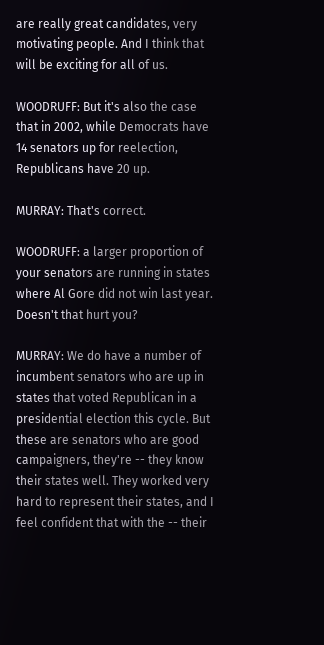are really great candidates, very motivating people. And I think that will be exciting for all of us.

WOODRUFF: But it's also the case that in 2002, while Democrats have 14 senators up for reelection, Republicans have 20 up.

MURRAY: That's correct.

WOODRUFF: a larger proportion of your senators are running in states where Al Gore did not win last year. Doesn't that hurt you?

MURRAY: We do have a number of incumbent senators who are up in states that voted Republican in a presidential election this cycle. But these are senators who are good campaigners, they're -- they know their states well. They worked very hard to represent their states, and I feel confident that with the -- their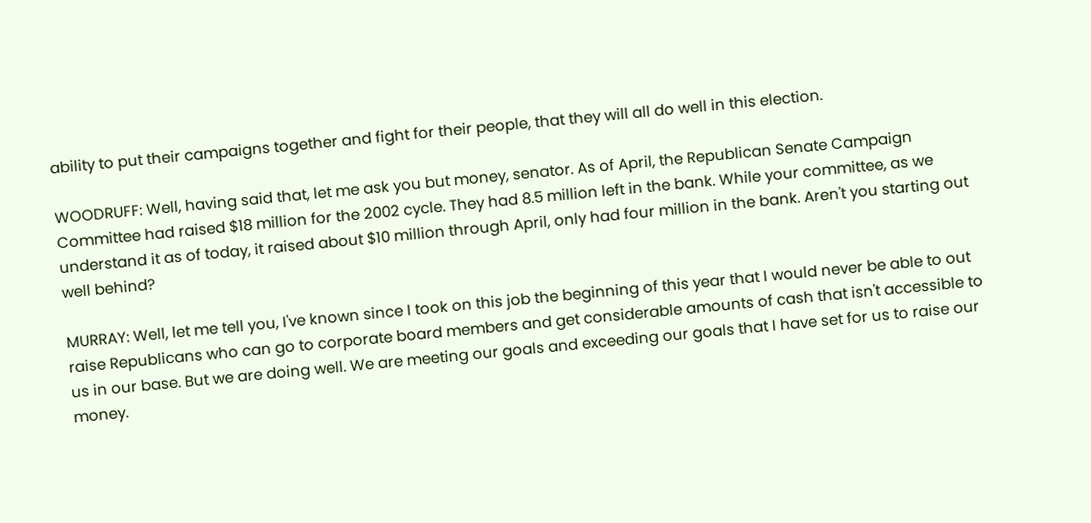ability to put their campaigns together and fight for their people, that they will all do well in this election.

WOODRUFF: Well, having said that, let me ask you but money, senator. As of April, the Republican Senate Campaign Committee had raised $18 million for the 2002 cycle. They had 8.5 million left in the bank. While your committee, as we understand it as of today, it raised about $10 million through April, only had four million in the bank. Aren't you starting out well behind?

MURRAY: Well, let me tell you, I've known since I took on this job the beginning of this year that I would never be able to out raise Republicans who can go to corporate board members and get considerable amounts of cash that isn't accessible to us in our base. But we are doing well. We are meeting our goals and exceeding our goals that I have set for us to raise our money.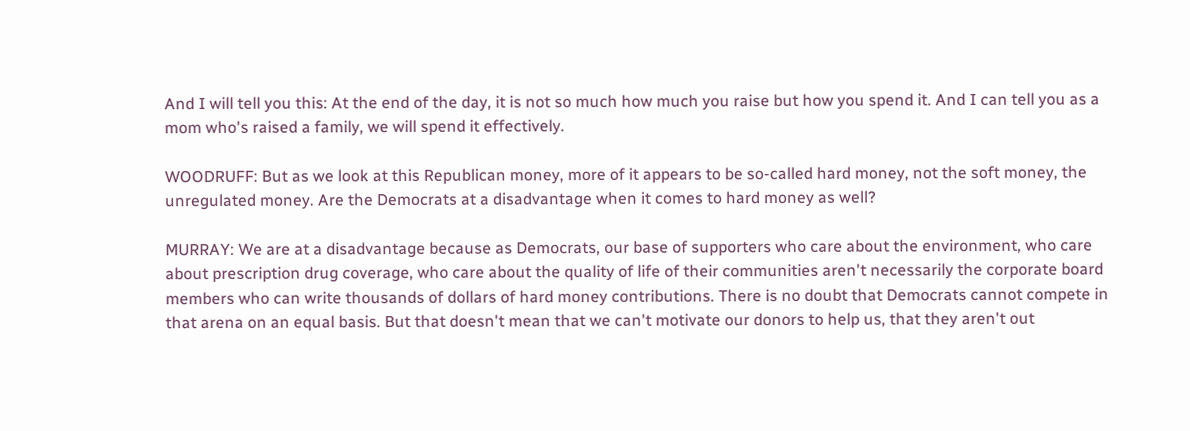And I will tell you this: At the end of the day, it is not so much how much you raise but how you spend it. And I can tell you as a mom who's raised a family, we will spend it effectively.

WOODRUFF: But as we look at this Republican money, more of it appears to be so-called hard money, not the soft money, the unregulated money. Are the Democrats at a disadvantage when it comes to hard money as well?

MURRAY: We are at a disadvantage because as Democrats, our base of supporters who care about the environment, who care about prescription drug coverage, who care about the quality of life of their communities aren't necessarily the corporate board members who can write thousands of dollars of hard money contributions. There is no doubt that Democrats cannot compete in that arena on an equal basis. But that doesn't mean that we can't motivate our donors to help us, that they aren't out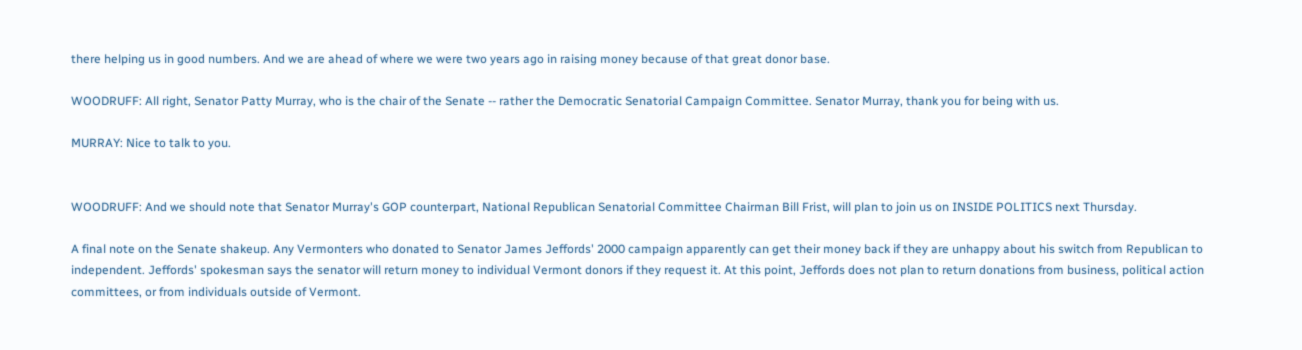there helping us in good numbers. And we are ahead of where we were two years ago in raising money because of that great donor base.

WOODRUFF: All right, Senator Patty Murray, who is the chair of the Senate -- rather the Democratic Senatorial Campaign Committee. Senator Murray, thank you for being with us.

MURRAY: Nice to talk to you.


WOODRUFF: And we should note that Senator Murray's GOP counterpart, National Republican Senatorial Committee Chairman Bill Frist, will plan to join us on INSIDE POLITICS next Thursday.

A final note on the Senate shakeup. Any Vermonters who donated to Senator James Jeffords' 2000 campaign apparently can get their money back if they are unhappy about his switch from Republican to independent. Jeffords' spokesman says the senator will return money to individual Vermont donors if they request it. At this point, Jeffords does not plan to return donations from business, political action committees, or from individuals outside of Vermont.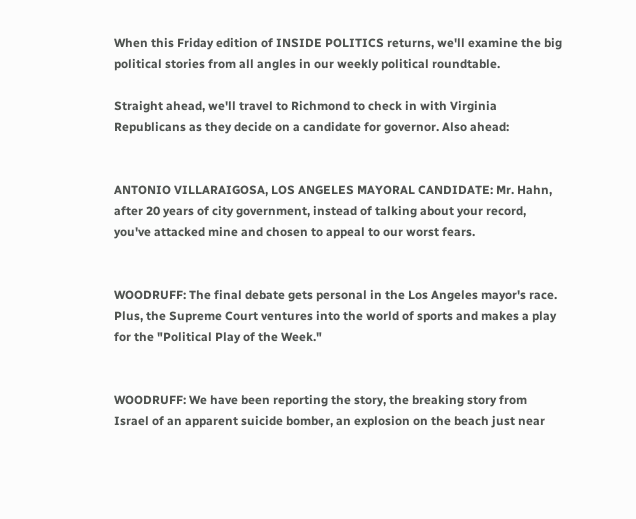When this Friday edition of INSIDE POLITICS returns, we'll examine the big political stories from all angles in our weekly political roundtable.

Straight ahead, we'll travel to Richmond to check in with Virginia Republicans as they decide on a candidate for governor. Also ahead:


ANTONIO VILLARAIGOSA, LOS ANGELES MAYORAL CANDIDATE: Mr. Hahn, after 20 years of city government, instead of talking about your record, you've attacked mine and chosen to appeal to our worst fears.


WOODRUFF: The final debate gets personal in the Los Angeles mayor's race. Plus, the Supreme Court ventures into the world of sports and makes a play for the "Political Play of the Week."


WOODRUFF: We have been reporting the story, the breaking story from Israel of an apparent suicide bomber, an explosion on the beach just near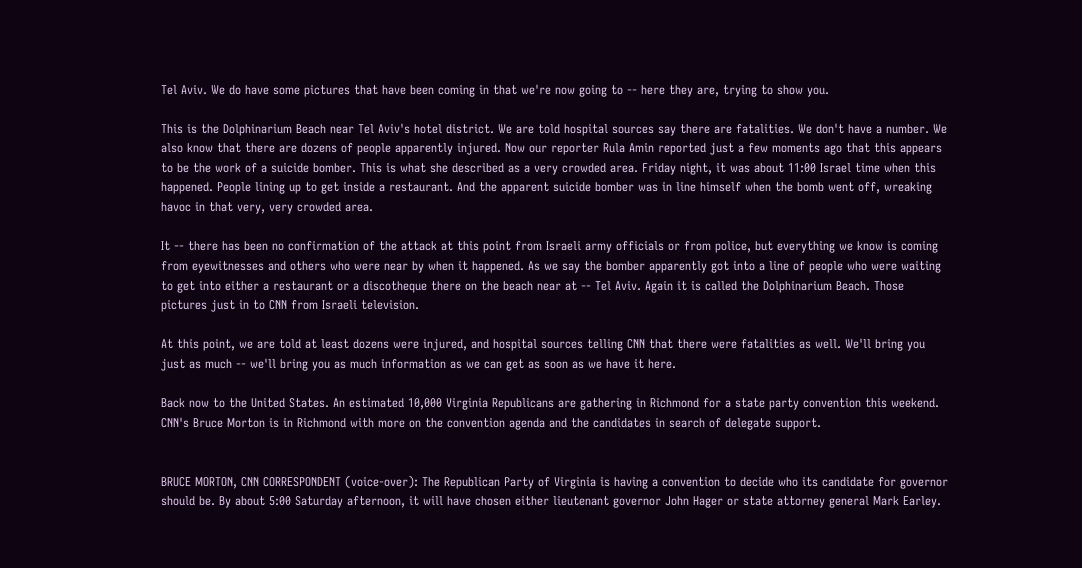Tel Aviv. We do have some pictures that have been coming in that we're now going to -- here they are, trying to show you.

This is the Dolphinarium Beach near Tel Aviv's hotel district. We are told hospital sources say there are fatalities. We don't have a number. We also know that there are dozens of people apparently injured. Now our reporter Rula Amin reported just a few moments ago that this appears to be the work of a suicide bomber. This is what she described as a very crowded area. Friday night, it was about 11:00 Israel time when this happened. People lining up to get inside a restaurant. And the apparent suicide bomber was in line himself when the bomb went off, wreaking havoc in that very, very crowded area.

It -- there has been no confirmation of the attack at this point from Israeli army officials or from police, but everything we know is coming from eyewitnesses and others who were near by when it happened. As we say the bomber apparently got into a line of people who were waiting to get into either a restaurant or a discotheque there on the beach near at -- Tel Aviv. Again it is called the Dolphinarium Beach. Those pictures just in to CNN from Israeli television.

At this point, we are told at least dozens were injured, and hospital sources telling CNN that there were fatalities as well. We'll bring you just as much -- we'll bring you as much information as we can get as soon as we have it here.

Back now to the United States. An estimated 10,000 Virginia Republicans are gathering in Richmond for a state party convention this weekend. CNN's Bruce Morton is in Richmond with more on the convention agenda and the candidates in search of delegate support.


BRUCE MORTON, CNN CORRESPONDENT (voice-over): The Republican Party of Virginia is having a convention to decide who its candidate for governor should be. By about 5:00 Saturday afternoon, it will have chosen either lieutenant governor John Hager or state attorney general Mark Earley.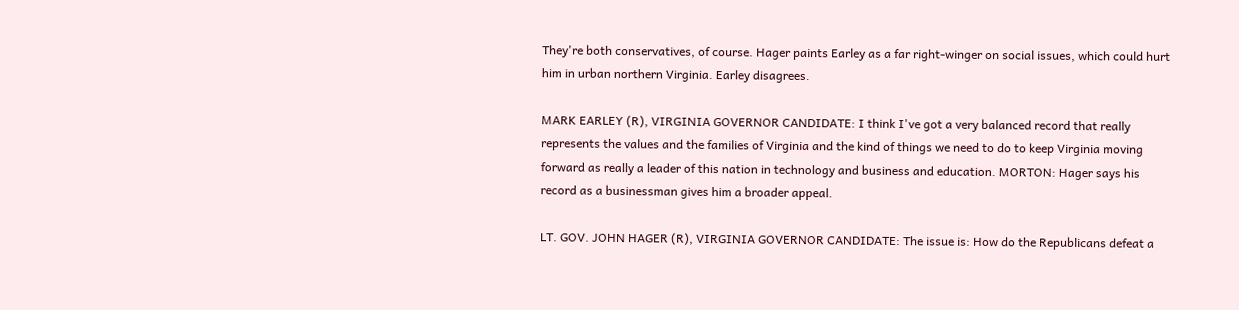They're both conservatives, of course. Hager paints Earley as a far right-winger on social issues, which could hurt him in urban northern Virginia. Earley disagrees.

MARK EARLEY (R), VIRGINIA GOVERNOR CANDIDATE: I think I've got a very balanced record that really represents the values and the families of Virginia and the kind of things we need to do to keep Virginia moving forward as really a leader of this nation in technology and business and education. MORTON: Hager says his record as a businessman gives him a broader appeal.

LT. GOV. JOHN HAGER (R), VIRGINIA GOVERNOR CANDIDATE: The issue is: How do the Republicans defeat a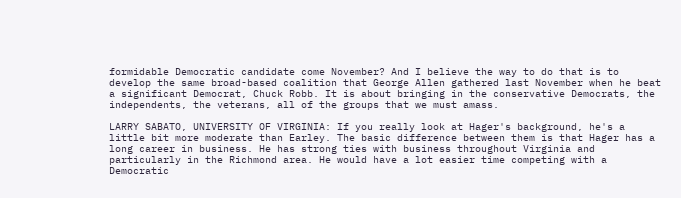formidable Democratic candidate come November? And I believe the way to do that is to develop the same broad-based coalition that George Allen gathered last November when he beat a significant Democrat, Chuck Robb. It is about bringing in the conservative Democrats, the independents, the veterans, all of the groups that we must amass.

LARRY SABATO, UNIVERSITY OF VIRGINIA: If you really look at Hager's background, he's a little bit more moderate than Earley. The basic difference between them is that Hager has a long career in business. He has strong ties with business throughout Virginia and particularly in the Richmond area. He would have a lot easier time competing with a Democratic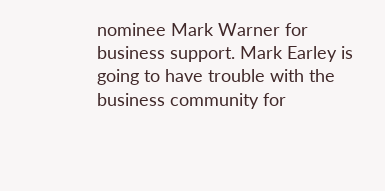nominee Mark Warner for business support. Mark Earley is going to have trouble with the business community for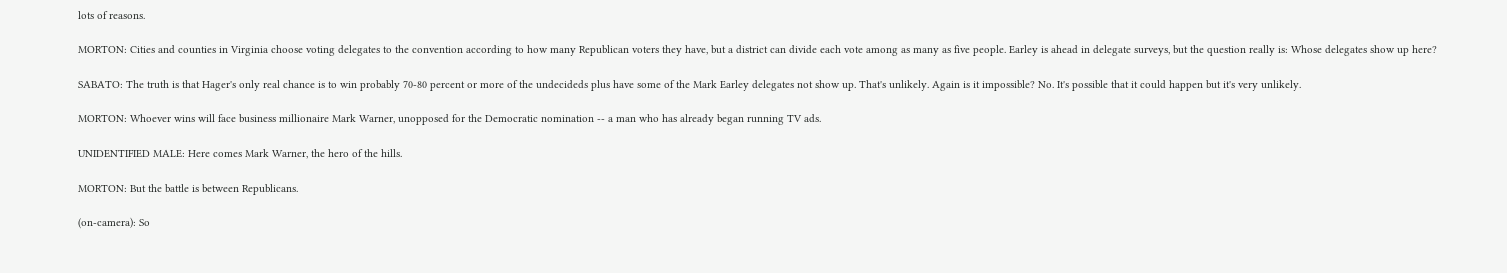lots of reasons.

MORTON: Cities and counties in Virginia choose voting delegates to the convention according to how many Republican voters they have, but a district can divide each vote among as many as five people. Earley is ahead in delegate surveys, but the question really is: Whose delegates show up here?

SABATO: The truth is that Hager's only real chance is to win probably 70-80 percent or more of the undecideds plus have some of the Mark Earley delegates not show up. That's unlikely. Again is it impossible? No. It's possible that it could happen but it's very unlikely.

MORTON: Whoever wins will face business millionaire Mark Warner, unopposed for the Democratic nomination -- a man who has already began running TV ads.

UNIDENTIFIED MALE: Here comes Mark Warner, the hero of the hills.

MORTON: But the battle is between Republicans.

(on-camera): So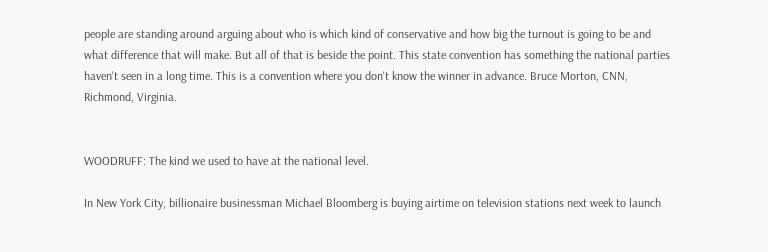people are standing around arguing about who is which kind of conservative and how big the turnout is going to be and what difference that will make. But all of that is beside the point. This state convention has something the national parties haven't seen in a long time. This is a convention where you don't know the winner in advance. Bruce Morton, CNN, Richmond, Virginia.


WOODRUFF: The kind we used to have at the national level.

In New York City, billionaire businessman Michael Bloomberg is buying airtime on television stations next week to launch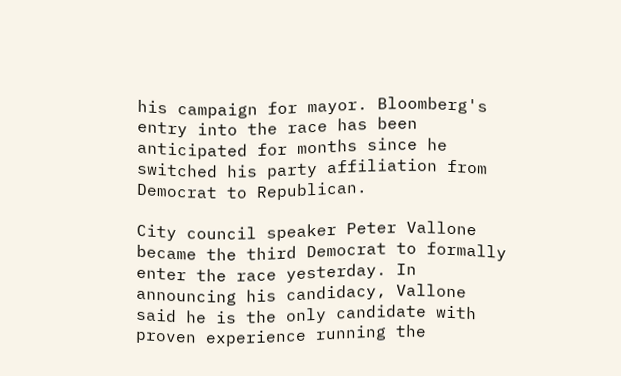his campaign for mayor. Bloomberg's entry into the race has been anticipated for months since he switched his party affiliation from Democrat to Republican.

City council speaker Peter Vallone became the third Democrat to formally enter the race yesterday. In announcing his candidacy, Vallone said he is the only candidate with proven experience running the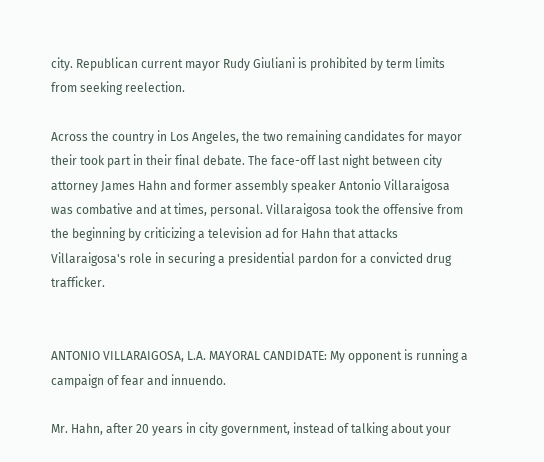city. Republican current mayor Rudy Giuliani is prohibited by term limits from seeking reelection.

Across the country in Los Angeles, the two remaining candidates for mayor their took part in their final debate. The face-off last night between city attorney James Hahn and former assembly speaker Antonio Villaraigosa was combative and at times, personal. Villaraigosa took the offensive from the beginning by criticizing a television ad for Hahn that attacks Villaraigosa's role in securing a presidential pardon for a convicted drug trafficker.


ANTONIO VILLARAIGOSA, L.A. MAYORAL CANDIDATE: My opponent is running a campaign of fear and innuendo.

Mr. Hahn, after 20 years in city government, instead of talking about your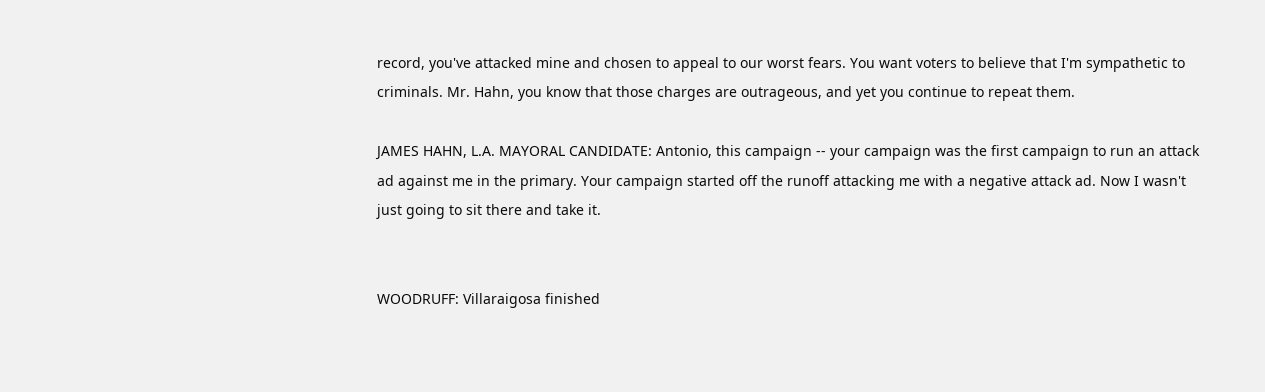record, you've attacked mine and chosen to appeal to our worst fears. You want voters to believe that I'm sympathetic to criminals. Mr. Hahn, you know that those charges are outrageous, and yet you continue to repeat them.

JAMES HAHN, L.A. MAYORAL CANDIDATE: Antonio, this campaign -- your campaign was the first campaign to run an attack ad against me in the primary. Your campaign started off the runoff attacking me with a negative attack ad. Now I wasn't just going to sit there and take it.


WOODRUFF: Villaraigosa finished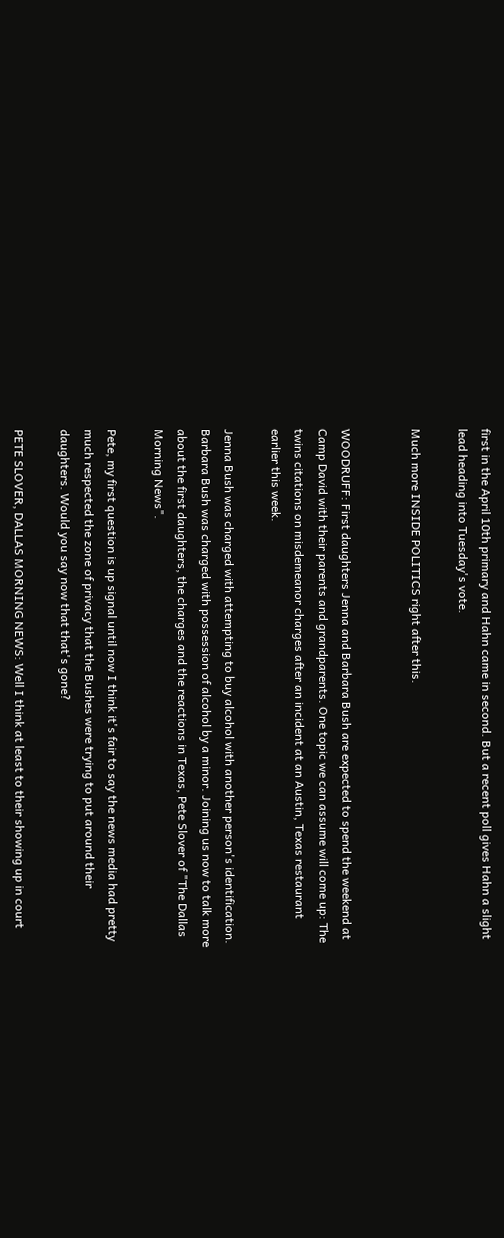first in the April 10th primary and Hahn came in second. But a recent poll gives Hahn a slight lead heading into Tuesday's vote.

Much more INSIDE POLITICS right after this.


WOODRUFF: First daughters Jenna and Barbara Bush are expected to spend the weekend at Camp David with their parents and grandparents. One topic we can assume will come up: The twins citations on misdemeanor charges after an incident at an Austin, Texas restaurant earlier this week.

Jenna Bush was charged with attempting to buy alcohol with another person's identification. Barbara Bush was charged with possession of alcohol by a minor. Joining us now to talk more about the first daughters, the charges and the reactions in Texas, Pete Slover of "The Dallas Morning News".

Pete, my first question is up signal until now I think it's fair to say the news media had pretty much respected the zone of privacy that the Bushes were trying to put around their daughters. Would you say now that that's gone?

PETE SLOVER, DALLAS MORNING NEWS: Well I think at least to their showing up in court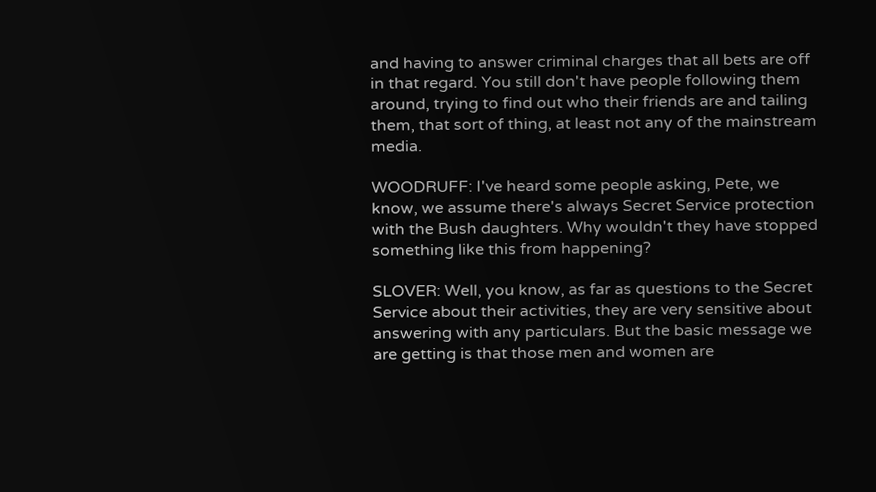and having to answer criminal charges that all bets are off in that regard. You still don't have people following them around, trying to find out who their friends are and tailing them, that sort of thing, at least not any of the mainstream media.

WOODRUFF: I've heard some people asking, Pete, we know, we assume there's always Secret Service protection with the Bush daughters. Why wouldn't they have stopped something like this from happening?

SLOVER: Well, you know, as far as questions to the Secret Service about their activities, they are very sensitive about answering with any particulars. But the basic message we are getting is that those men and women are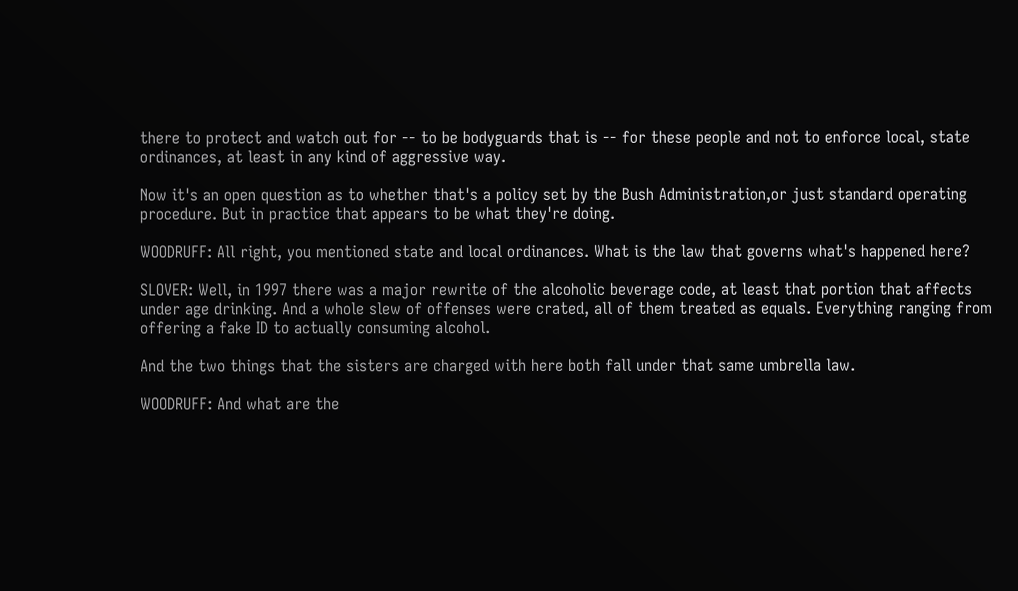there to protect and watch out for -- to be bodyguards that is -- for these people and not to enforce local, state ordinances, at least in any kind of aggressive way.

Now it's an open question as to whether that's a policy set by the Bush Administration,or just standard operating procedure. But in practice that appears to be what they're doing.

WOODRUFF: All right, you mentioned state and local ordinances. What is the law that governs what's happened here?

SLOVER: Well, in 1997 there was a major rewrite of the alcoholic beverage code, at least that portion that affects under age drinking. And a whole slew of offenses were crated, all of them treated as equals. Everything ranging from offering a fake ID to actually consuming alcohol.

And the two things that the sisters are charged with here both fall under that same umbrella law.

WOODRUFF: And what are the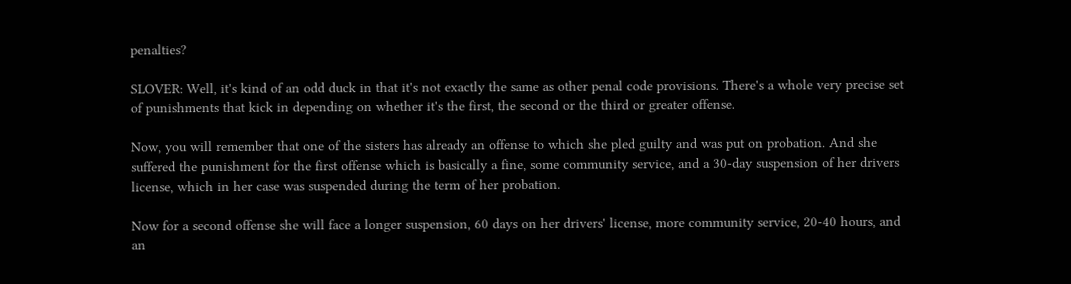penalties?

SLOVER: Well, it's kind of an odd duck in that it's not exactly the same as other penal code provisions. There's a whole very precise set of punishments that kick in depending on whether it's the first, the second or the third or greater offense.

Now, you will remember that one of the sisters has already an offense to which she pled guilty and was put on probation. And she suffered the punishment for the first offense which is basically a fine, some community service, and a 30-day suspension of her drivers license, which in her case was suspended during the term of her probation.

Now for a second offense she will face a longer suspension, 60 days on her drivers' license, more community service, 20-40 hours, and an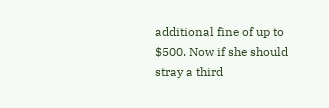additional fine of up to $500. Now if she should stray a third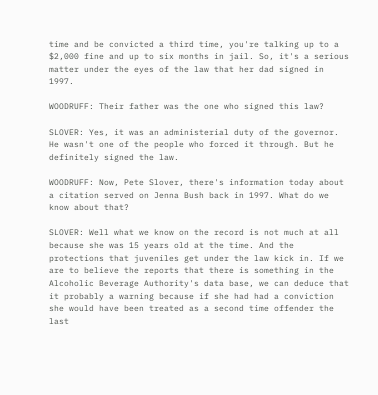time and be convicted a third time, you're talking up to a $2,000 fine and up to six months in jail. So, it's a serious matter under the eyes of the law that her dad signed in 1997.

WOODRUFF: Their father was the one who signed this law?

SLOVER: Yes, it was an administerial duty of the governor. He wasn't one of the people who forced it through. But he definitely signed the law.

WOODRUFF: Now, Pete Slover, there's information today about a citation served on Jenna Bush back in 1997. What do we know about that?

SLOVER: Well what we know on the record is not much at all because she was 15 years old at the time. And the protections that juveniles get under the law kick in. If we are to believe the reports that there is something in the Alcoholic Beverage Authority's data base, we can deduce that it probably a warning because if she had had a conviction she would have been treated as a second time offender the last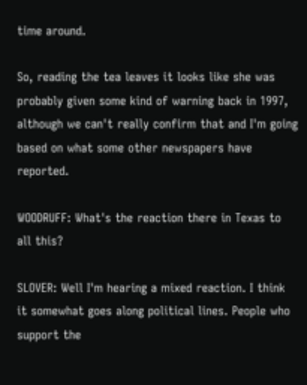time around.

So, reading the tea leaves it looks like she was probably given some kind of warning back in 1997, although we can't really confirm that and I'm going based on what some other newspapers have reported.

WOODRUFF: What's the reaction there in Texas to all this?

SLOVER: Well I'm hearing a mixed reaction. I think it somewhat goes along political lines. People who support the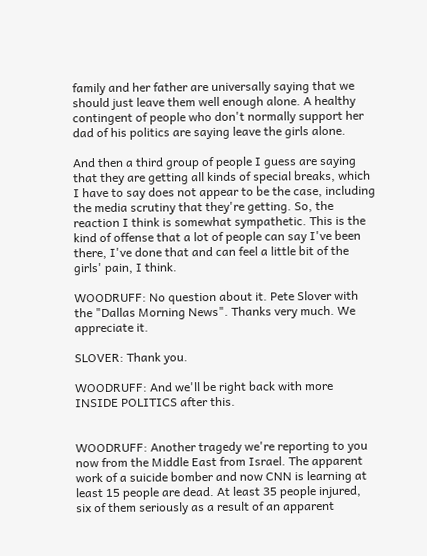family and her father are universally saying that we should just leave them well enough alone. A healthy contingent of people who don't normally support her dad of his politics are saying leave the girls alone.

And then a third group of people I guess are saying that they are getting all kinds of special breaks, which I have to say does not appear to be the case, including the media scrutiny that they're getting. So, the reaction I think is somewhat sympathetic. This is the kind of offense that a lot of people can say I've been there, I've done that and can feel a little bit of the girls' pain, I think.

WOODRUFF: No question about it. Pete Slover with the "Dallas Morning News". Thanks very much. We appreciate it.

SLOVER: Thank you.

WOODRUFF: And we'll be right back with more INSIDE POLITICS after this.


WOODRUFF: Another tragedy we're reporting to you now from the Middle East from Israel. The apparent work of a suicide bomber and now CNN is learning at least 15 people are dead. At least 35 people injured, six of them seriously as a result of an apparent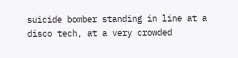suicide bomber standing in line at a disco tech, at a very crowded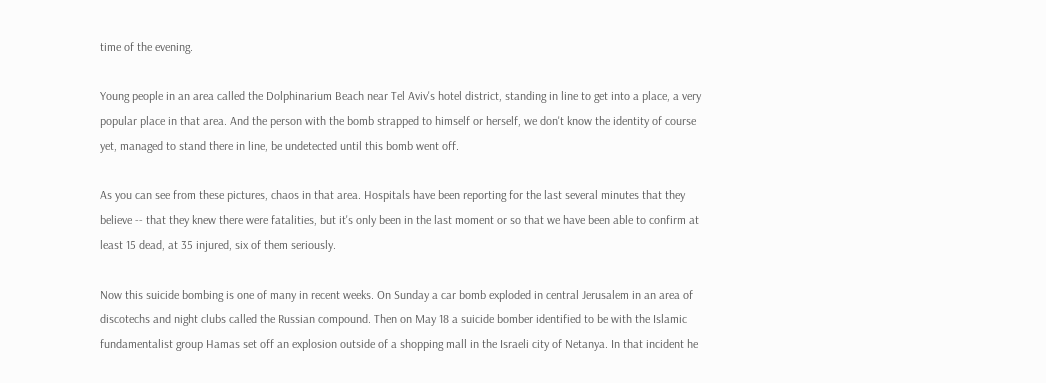time of the evening.

Young people in an area called the Dolphinarium Beach near Tel Aviv's hotel district, standing in line to get into a place, a very popular place in that area. And the person with the bomb strapped to himself or herself, we don't know the identity of course yet, managed to stand there in line, be undetected until this bomb went off.

As you can see from these pictures, chaos in that area. Hospitals have been reporting for the last several minutes that they believe -- that they knew there were fatalities, but it's only been in the last moment or so that we have been able to confirm at least 15 dead, at 35 injured, six of them seriously.

Now this suicide bombing is one of many in recent weeks. On Sunday a car bomb exploded in central Jerusalem in an area of discotechs and night clubs called the Russian compound. Then on May 18 a suicide bomber identified to be with the Islamic fundamentalist group Hamas set off an explosion outside of a shopping mall in the Israeli city of Netanya. In that incident he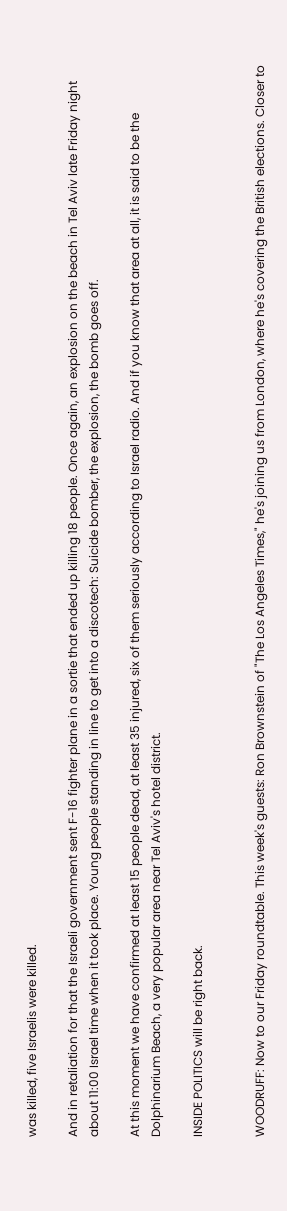was killed, five Israelis were killed.

And in retaliation for that the Israeli government sent F-16 fighter plane in a sortie that ended up killing 18 people. Once again, an explosion on the beach in Tel Aviv late Friday night about 11:00 Israel time when it took place. Young people standing in line to get into a discotech: Suicide bomber, the explosion, the bomb goes off.

At this moment we have confirmed at least 15 people dead, at least 35 injured, six of them seriously according to Israel radio. And if you know that area at all, it is said to be the Dolphinarium Beach, a very popular area near Tel Aviv's hotel district.

INSIDE POLITICS will be right back.


WOODRUFF: Now to our Friday roundtable. This week's guests: Ron Brownstein of "The Los Angeles Times," he's joining us from London, where he's covering the British elections. Closer to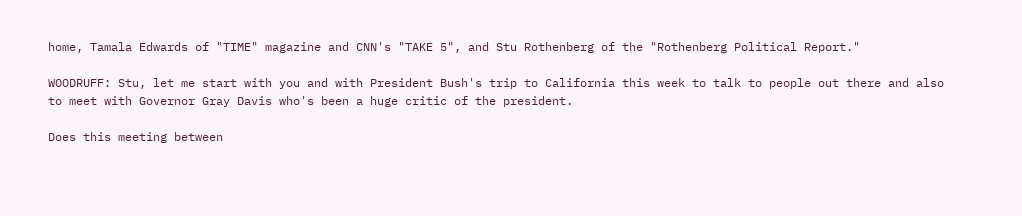home, Tamala Edwards of "TIME" magazine and CNN's "TAKE 5", and Stu Rothenberg of the "Rothenberg Political Report."

WOODRUFF: Stu, let me start with you and with President Bush's trip to California this week to talk to people out there and also to meet with Governor Gray Davis who's been a huge critic of the president.

Does this meeting between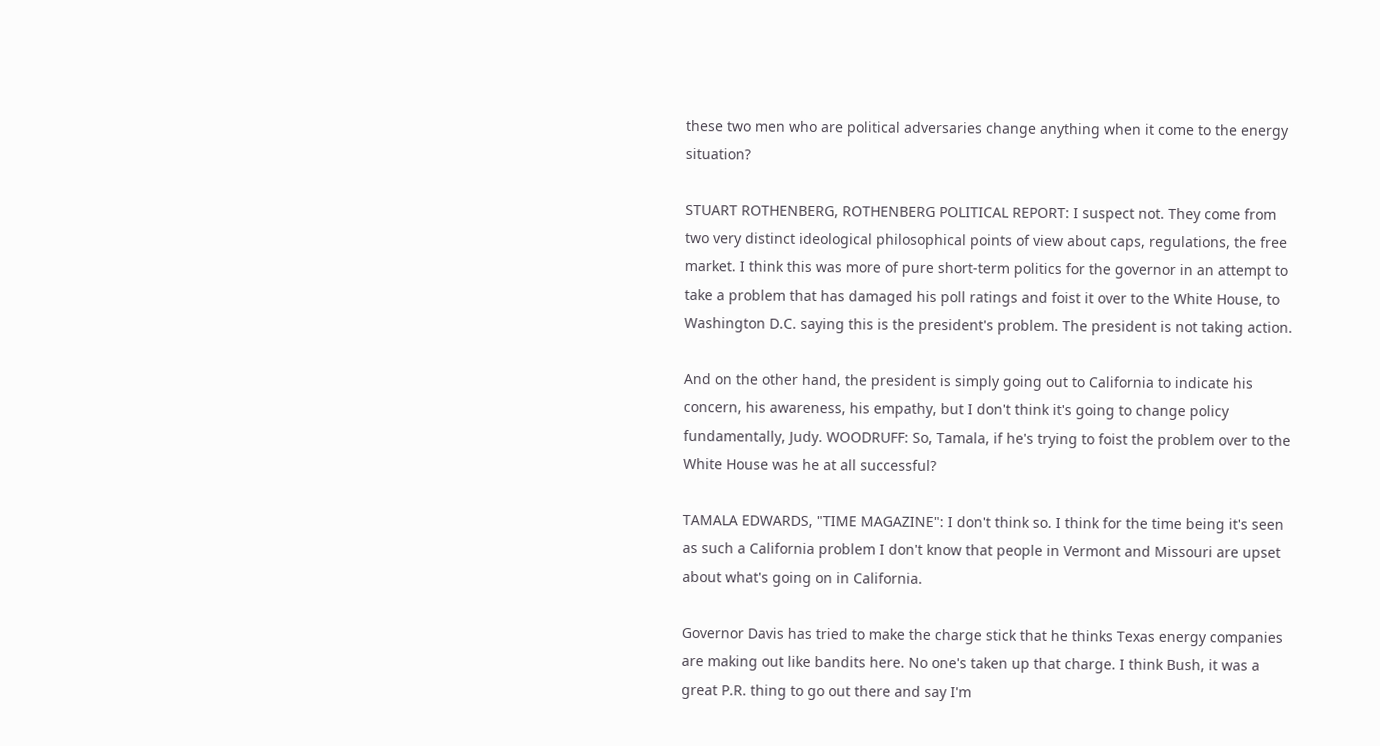these two men who are political adversaries change anything when it come to the energy situation?

STUART ROTHENBERG, ROTHENBERG POLITICAL REPORT: I suspect not. They come from two very distinct ideological philosophical points of view about caps, regulations, the free market. I think this was more of pure short-term politics for the governor in an attempt to take a problem that has damaged his poll ratings and foist it over to the White House, to Washington D.C. saying this is the president's problem. The president is not taking action.

And on the other hand, the president is simply going out to California to indicate his concern, his awareness, his empathy, but I don't think it's going to change policy fundamentally, Judy. WOODRUFF: So, Tamala, if he's trying to foist the problem over to the White House was he at all successful?

TAMALA EDWARDS, "TIME MAGAZINE": I don't think so. I think for the time being it's seen as such a California problem I don't know that people in Vermont and Missouri are upset about what's going on in California.

Governor Davis has tried to make the charge stick that he thinks Texas energy companies are making out like bandits here. No one's taken up that charge. I think Bush, it was a great P.R. thing to go out there and say I'm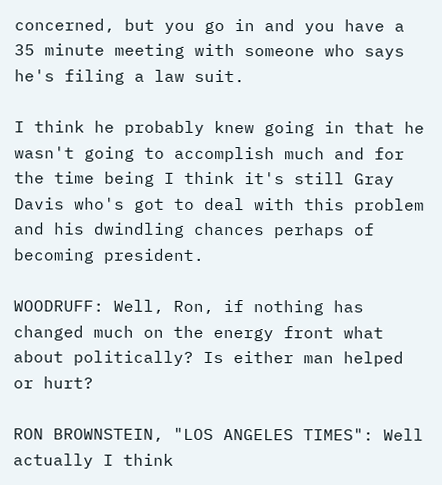concerned, but you go in and you have a 35 minute meeting with someone who says he's filing a law suit.

I think he probably knew going in that he wasn't going to accomplish much and for the time being I think it's still Gray Davis who's got to deal with this problem and his dwindling chances perhaps of becoming president.

WOODRUFF: Well, Ron, if nothing has changed much on the energy front what about politically? Is either man helped or hurt?

RON BROWNSTEIN, "LOS ANGELES TIMES": Well actually I think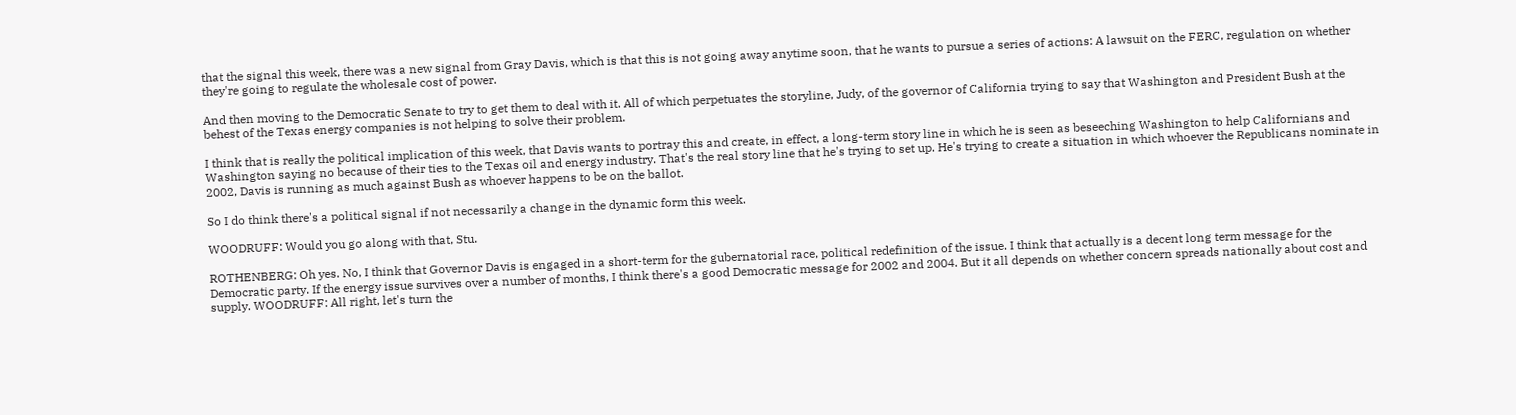that the signal this week, there was a new signal from Gray Davis, which is that this is not going away anytime soon, that he wants to pursue a series of actions: A lawsuit on the FERC, regulation on whether they're going to regulate the wholesale cost of power.

And then moving to the Democratic Senate to try to get them to deal with it. All of which perpetuates the storyline, Judy, of the governor of California trying to say that Washington and President Bush at the behest of the Texas energy companies is not helping to solve their problem.

I think that is really the political implication of this week, that Davis wants to portray this and create, in effect, a long-term story line in which he is seen as beseeching Washington to help Californians and Washington saying no because of their ties to the Texas oil and energy industry. That's the real story line that he's trying to set up. He's trying to create a situation in which whoever the Republicans nominate in 2002, Davis is running as much against Bush as whoever happens to be on the ballot.

So I do think there's a political signal if not necessarily a change in the dynamic form this week.

WOODRUFF: Would you go along with that, Stu.

ROTHENBERG: Oh yes. No, I think that Governor Davis is engaged in a short-term for the gubernatorial race, political redefinition of the issue. I think that actually is a decent long term message for the Democratic party. If the energy issue survives over a number of months, I think there's a good Democratic message for 2002 and 2004. But it all depends on whether concern spreads nationally about cost and supply. WOODRUFF: All right, let's turn the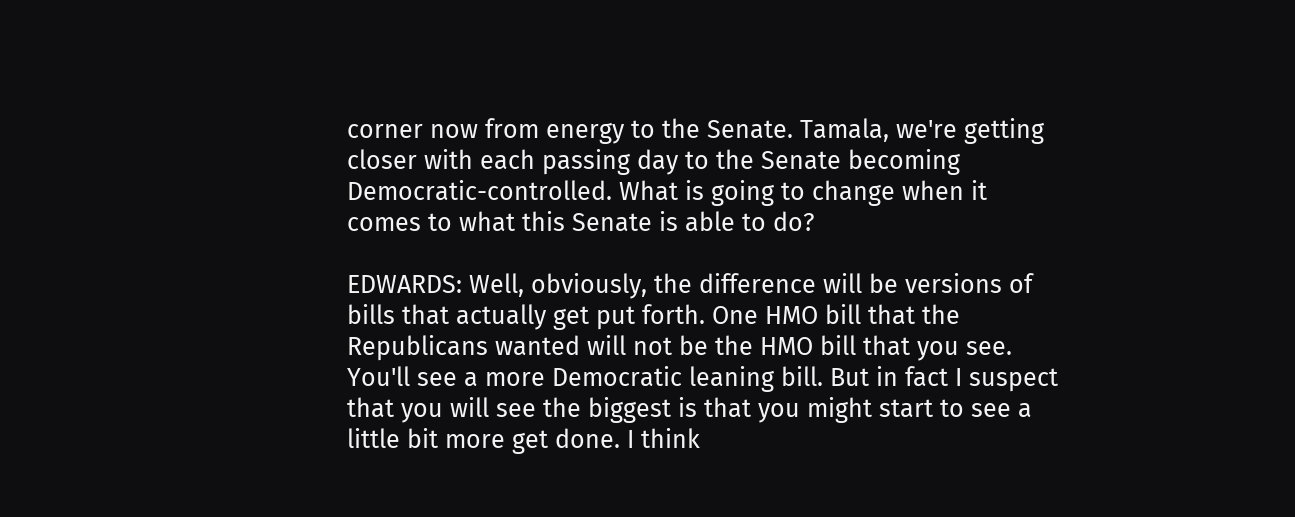corner now from energy to the Senate. Tamala, we're getting closer with each passing day to the Senate becoming Democratic-controlled. What is going to change when it comes to what this Senate is able to do?

EDWARDS: Well, obviously, the difference will be versions of bills that actually get put forth. One HMO bill that the Republicans wanted will not be the HMO bill that you see. You'll see a more Democratic leaning bill. But in fact I suspect that you will see the biggest is that you might start to see a little bit more get done. I think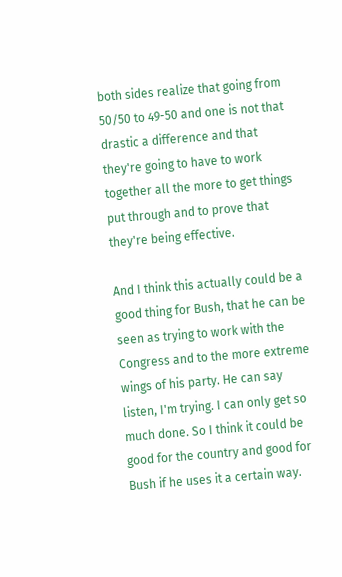both sides realize that going from 50/50 to 49-50 and one is not that drastic a difference and that they're going to have to work together all the more to get things put through and to prove that they're being effective.

And I think this actually could be a good thing for Bush, that he can be seen as trying to work with the Congress and to the more extreme wings of his party. He can say listen, I'm trying. I can only get so much done. So I think it could be good for the country and good for Bush if he uses it a certain way.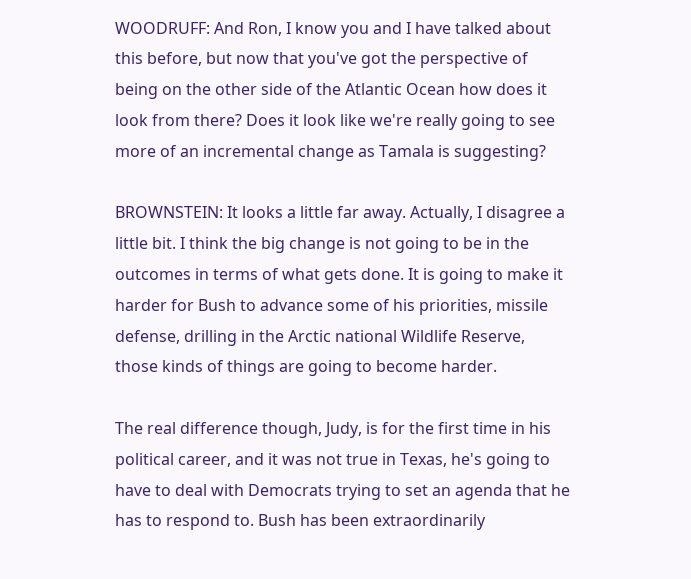WOODRUFF: And Ron, I know you and I have talked about this before, but now that you've got the perspective of being on the other side of the Atlantic Ocean how does it look from there? Does it look like we're really going to see more of an incremental change as Tamala is suggesting?

BROWNSTEIN: It looks a little far away. Actually, I disagree a little bit. I think the big change is not going to be in the outcomes in terms of what gets done. It is going to make it harder for Bush to advance some of his priorities, missile defense, drilling in the Arctic national Wildlife Reserve, those kinds of things are going to become harder.

The real difference though, Judy, is for the first time in his political career, and it was not true in Texas, he's going to have to deal with Democrats trying to set an agenda that he has to respond to. Bush has been extraordinarily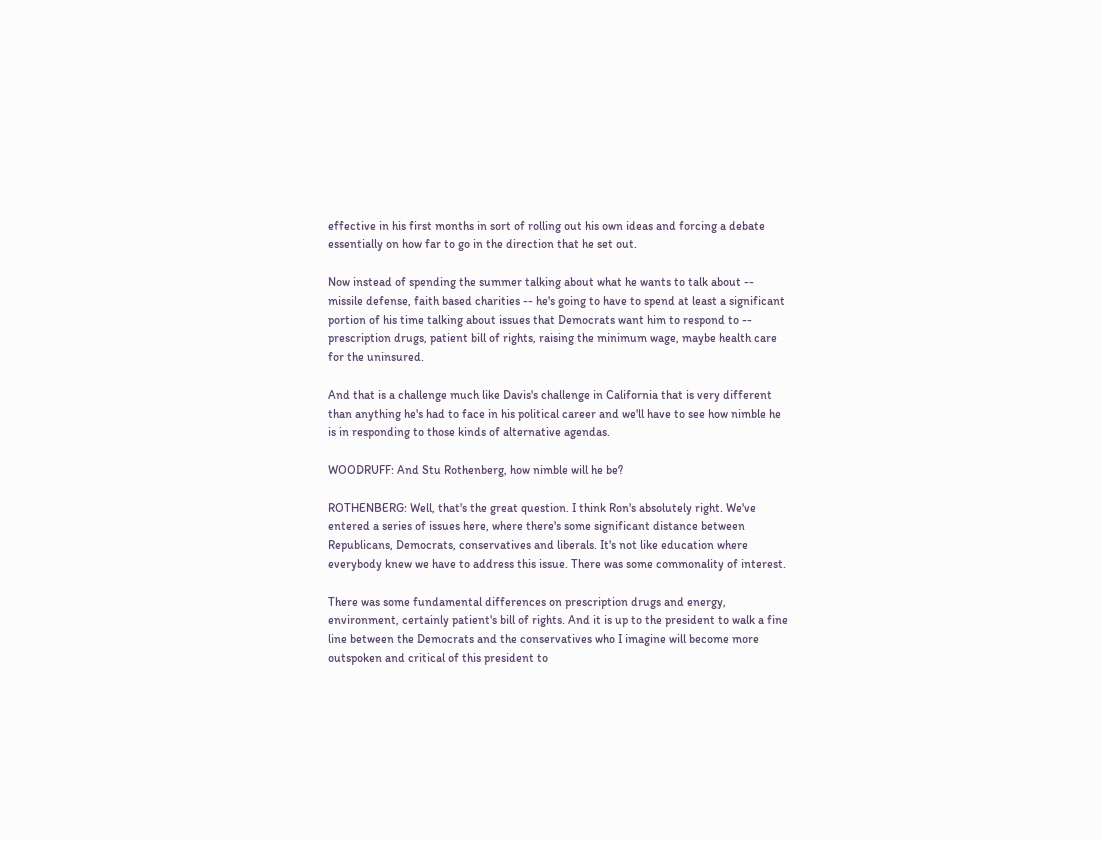effective in his first months in sort of rolling out his own ideas and forcing a debate essentially on how far to go in the direction that he set out.

Now instead of spending the summer talking about what he wants to talk about -- missile defense, faith based charities -- he's going to have to spend at least a significant portion of his time talking about issues that Democrats want him to respond to -- prescription drugs, patient bill of rights, raising the minimum wage, maybe health care for the uninsured.

And that is a challenge much like Davis's challenge in California that is very different than anything he's had to face in his political career and we'll have to see how nimble he is in responding to those kinds of alternative agendas.

WOODRUFF: And Stu Rothenberg, how nimble will he be?

ROTHENBERG: Well, that's the great question. I think Ron's absolutely right. We've entered a series of issues here, where there's some significant distance between Republicans, Democrats, conservatives and liberals. It's not like education where everybody knew we have to address this issue. There was some commonality of interest.

There was some fundamental differences on prescription drugs and energy, environment, certainly patient's bill of rights. And it is up to the president to walk a fine line between the Democrats and the conservatives who I imagine will become more outspoken and critical of this president to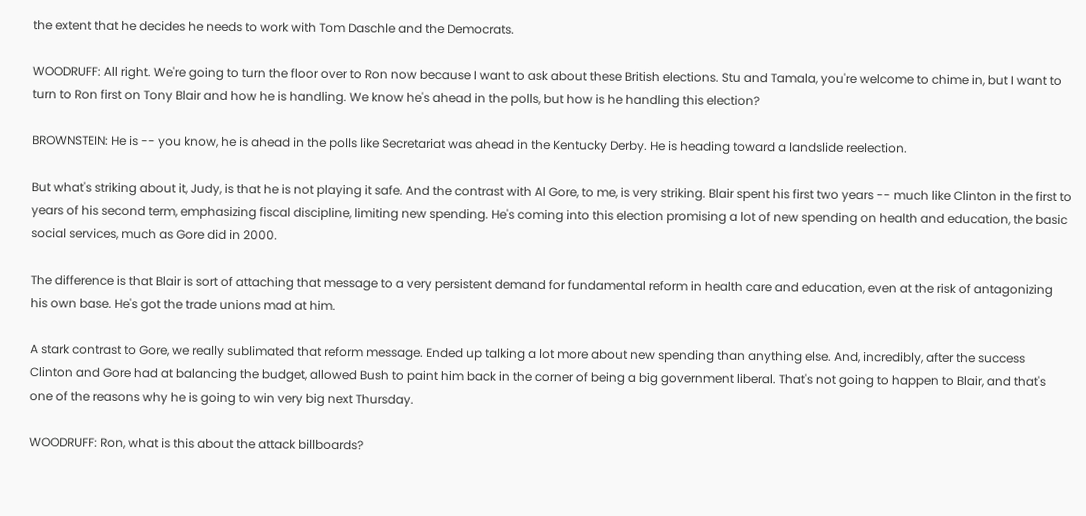the extent that he decides he needs to work with Tom Daschle and the Democrats.

WOODRUFF: All right. We're going to turn the floor over to Ron now because I want to ask about these British elections. Stu and Tamala, you're welcome to chime in, but I want to turn to Ron first on Tony Blair and how he is handling. We know he's ahead in the polls, but how is he handling this election?

BROWNSTEIN: He is -- you know, he is ahead in the polls like Secretariat was ahead in the Kentucky Derby. He is heading toward a landslide reelection.

But what's striking about it, Judy, is that he is not playing it safe. And the contrast with Al Gore, to me, is very striking. Blair spent his first two years -- much like Clinton in the first to years of his second term, emphasizing fiscal discipline, limiting new spending. He's coming into this election promising a lot of new spending on health and education, the basic social services, much as Gore did in 2000.

The difference is that Blair is sort of attaching that message to a very persistent demand for fundamental reform in health care and education, even at the risk of antagonizing his own base. He's got the trade unions mad at him.

A stark contrast to Gore, we really sublimated that reform message. Ended up talking a lot more about new spending than anything else. And, incredibly, after the success Clinton and Gore had at balancing the budget, allowed Bush to paint him back in the corner of being a big government liberal. That's not going to happen to Blair, and that's one of the reasons why he is going to win very big next Thursday.

WOODRUFF: Ron, what is this about the attack billboards?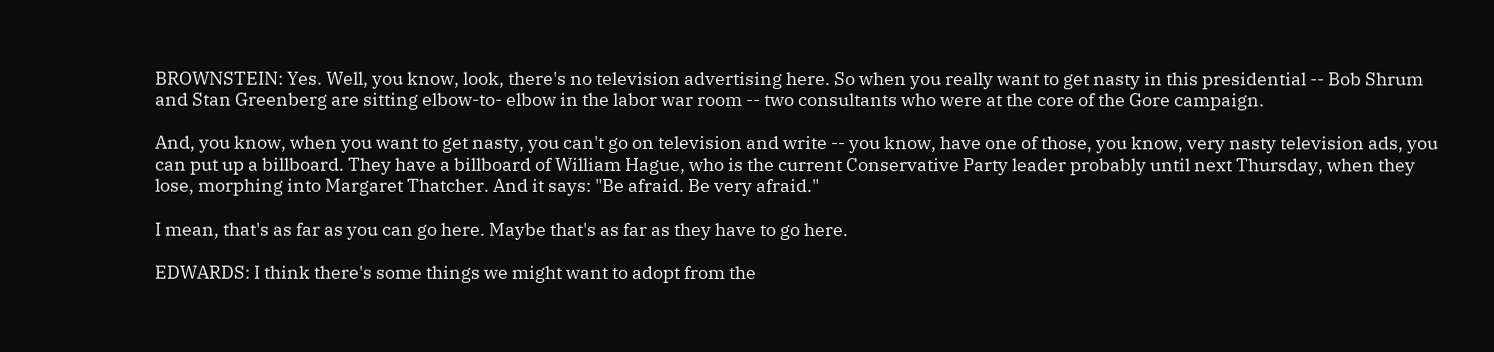BROWNSTEIN: Yes. Well, you know, look, there's no television advertising here. So when you really want to get nasty in this presidential -- Bob Shrum and Stan Greenberg are sitting elbow-to- elbow in the labor war room -- two consultants who were at the core of the Gore campaign.

And, you know, when you want to get nasty, you can't go on television and write -- you know, have one of those, you know, very nasty television ads, you can put up a billboard. They have a billboard of William Hague, who is the current Conservative Party leader probably until next Thursday, when they lose, morphing into Margaret Thatcher. And it says: "Be afraid. Be very afraid."

I mean, that's as far as you can go here. Maybe that's as far as they have to go here.

EDWARDS: I think there's some things we might want to adopt from the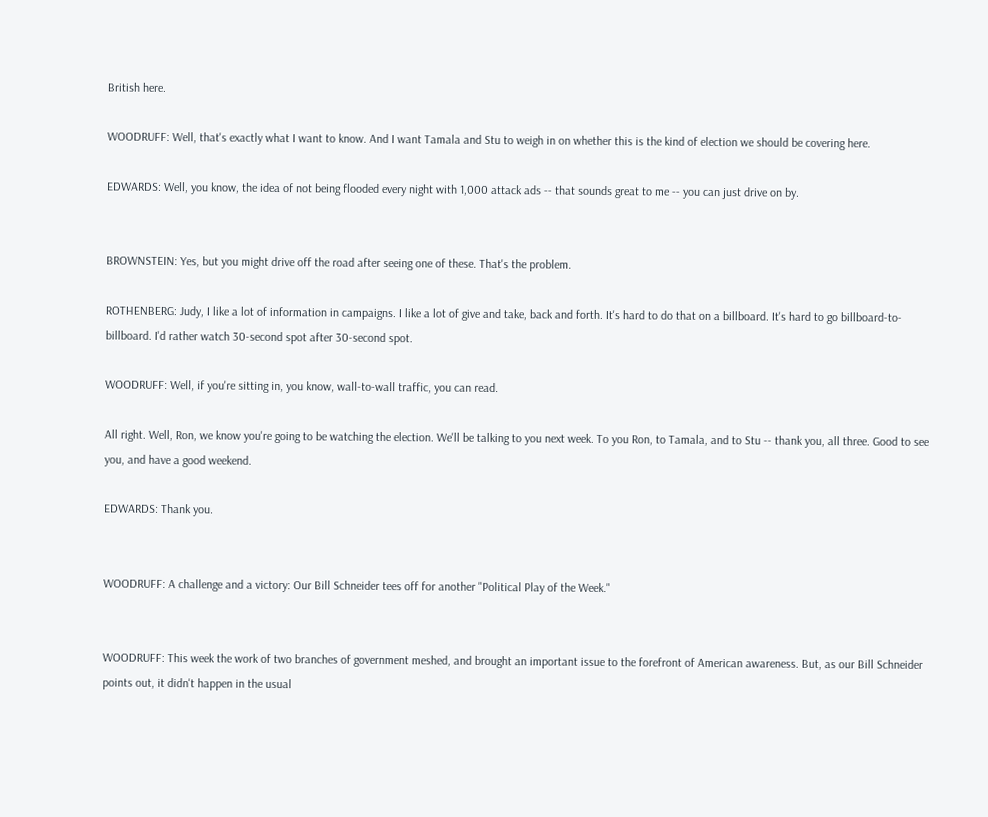British here.

WOODRUFF: Well, that's exactly what I want to know. And I want Tamala and Stu to weigh in on whether this is the kind of election we should be covering here.

EDWARDS: Well, you know, the idea of not being flooded every night with 1,000 attack ads -- that sounds great to me -- you can just drive on by.


BROWNSTEIN: Yes, but you might drive off the road after seeing one of these. That's the problem.

ROTHENBERG: Judy, I like a lot of information in campaigns. I like a lot of give and take, back and forth. It's hard to do that on a billboard. It's hard to go billboard-to-billboard. I'd rather watch 30-second spot after 30-second spot.

WOODRUFF: Well, if you're sitting in, you know, wall-to-wall traffic, you can read.

All right. Well, Ron, we know you're going to be watching the election. We'll be talking to you next week. To you Ron, to Tamala, and to Stu -- thank you, all three. Good to see you, and have a good weekend.

EDWARDS: Thank you.


WOODRUFF: A challenge and a victory: Our Bill Schneider tees off for another "Political Play of the Week."


WOODRUFF: This week the work of two branches of government meshed, and brought an important issue to the forefront of American awareness. But, as our Bill Schneider points out, it didn't happen in the usual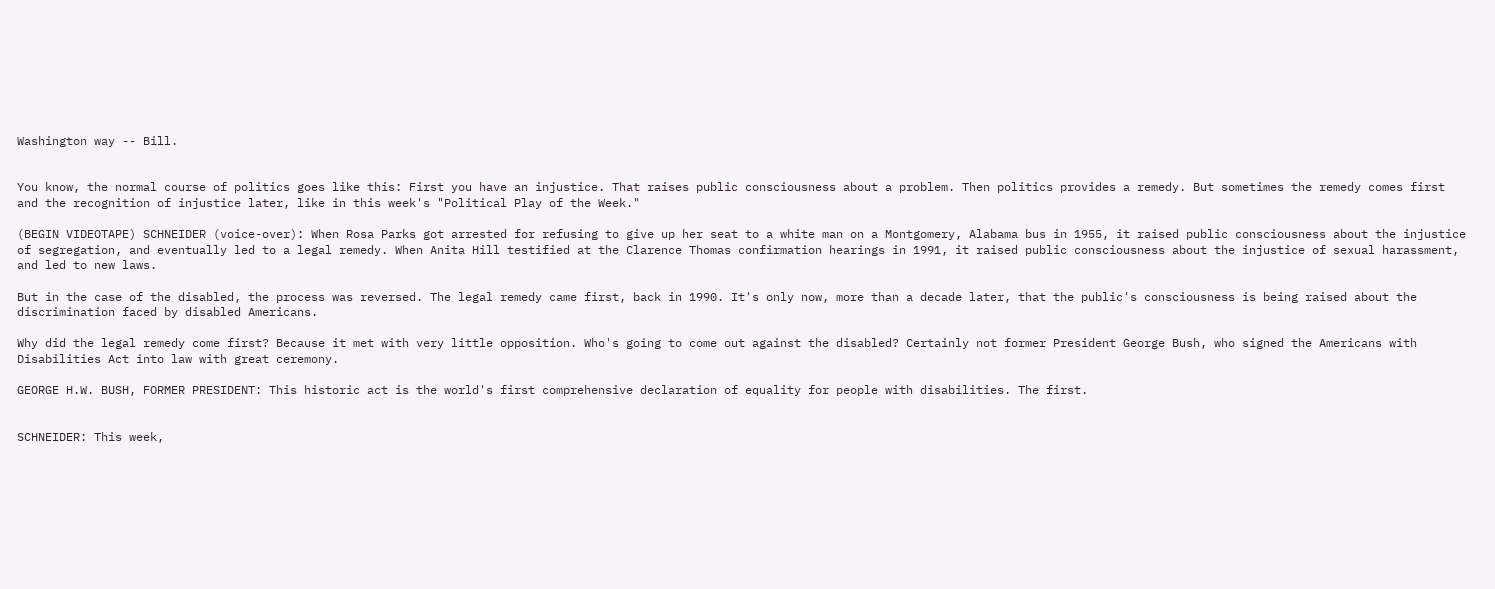Washington way -- Bill.


You know, the normal course of politics goes like this: First you have an injustice. That raises public consciousness about a problem. Then politics provides a remedy. But sometimes the remedy comes first and the recognition of injustice later, like in this week's "Political Play of the Week."

(BEGIN VIDEOTAPE) SCHNEIDER (voice-over): When Rosa Parks got arrested for refusing to give up her seat to a white man on a Montgomery, Alabama bus in 1955, it raised public consciousness about the injustice of segregation, and eventually led to a legal remedy. When Anita Hill testified at the Clarence Thomas confirmation hearings in 1991, it raised public consciousness about the injustice of sexual harassment, and led to new laws.

But in the case of the disabled, the process was reversed. The legal remedy came first, back in 1990. It's only now, more than a decade later, that the public's consciousness is being raised about the discrimination faced by disabled Americans.

Why did the legal remedy come first? Because it met with very little opposition. Who's going to come out against the disabled? Certainly not former President George Bush, who signed the Americans with Disabilities Act into law with great ceremony.

GEORGE H.W. BUSH, FORMER PRESIDENT: This historic act is the world's first comprehensive declaration of equality for people with disabilities. The first.


SCHNEIDER: This week,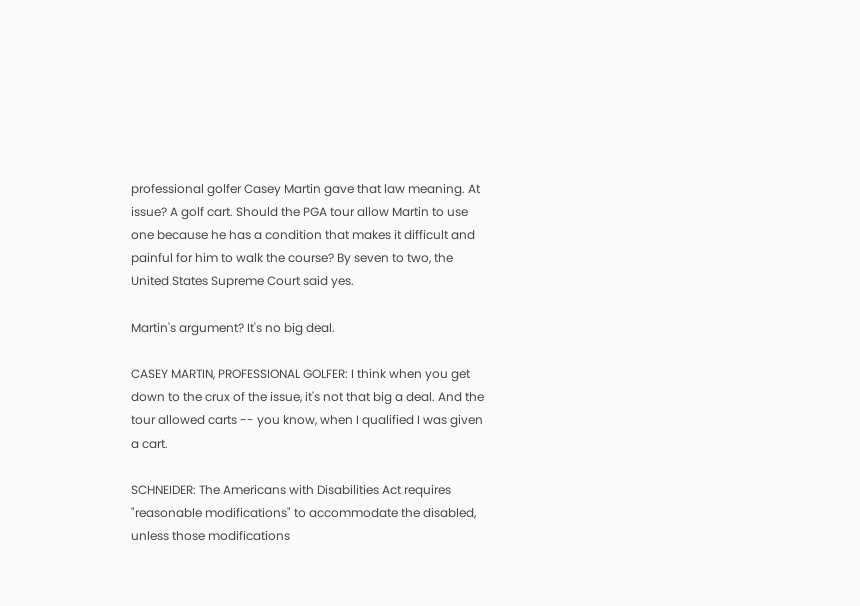professional golfer Casey Martin gave that law meaning. At issue? A golf cart. Should the PGA tour allow Martin to use one because he has a condition that makes it difficult and painful for him to walk the course? By seven to two, the United States Supreme Court said yes.

Martin's argument? It's no big deal.

CASEY MARTIN, PROFESSIONAL GOLFER: I think when you get down to the crux of the issue, it's not that big a deal. And the tour allowed carts -- you know, when I qualified I was given a cart.

SCHNEIDER: The Americans with Disabilities Act requires "reasonable modifications" to accommodate the disabled, unless those modifications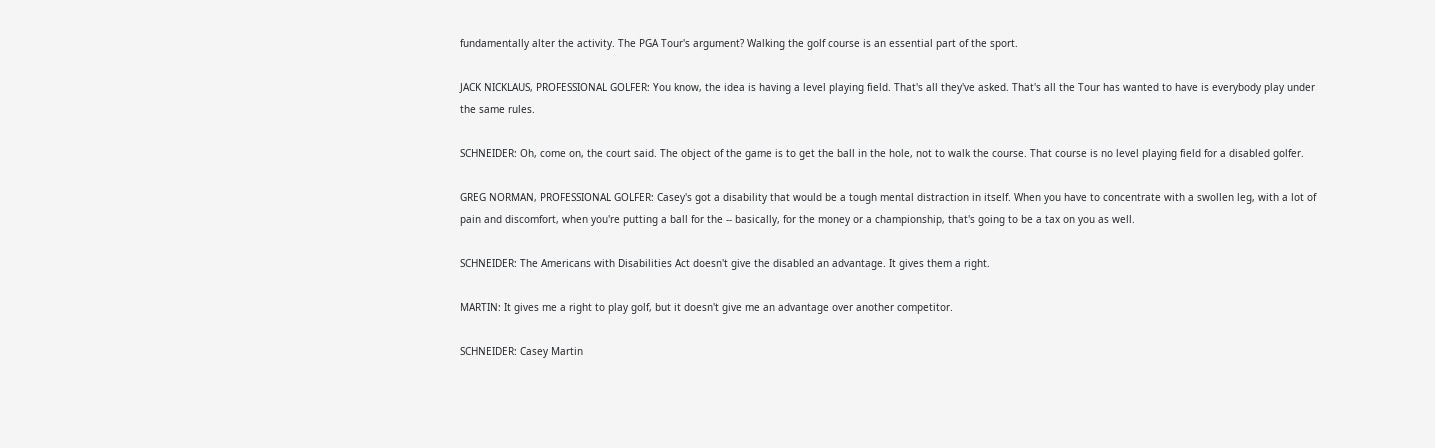fundamentally alter the activity. The PGA Tour's argument? Walking the golf course is an essential part of the sport.

JACK NICKLAUS, PROFESSIONAL GOLFER: You know, the idea is having a level playing field. That's all they've asked. That's all the Tour has wanted to have is everybody play under the same rules.

SCHNEIDER: Oh, come on, the court said. The object of the game is to get the ball in the hole, not to walk the course. That course is no level playing field for a disabled golfer.

GREG NORMAN, PROFESSIONAL GOLFER: Casey's got a disability that would be a tough mental distraction in itself. When you have to concentrate with a swollen leg, with a lot of pain and discomfort, when you're putting a ball for the -- basically, for the money or a championship, that's going to be a tax on you as well.

SCHNEIDER: The Americans with Disabilities Act doesn't give the disabled an advantage. It gives them a right.

MARTIN: It gives me a right to play golf, but it doesn't give me an advantage over another competitor.

SCHNEIDER: Casey Martin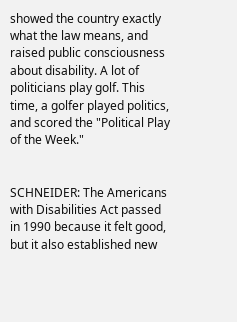showed the country exactly what the law means, and raised public consciousness about disability. A lot of politicians play golf. This time, a golfer played politics, and scored the "Political Play of the Week."


SCHNEIDER: The Americans with Disabilities Act passed in 1990 because it felt good, but it also established new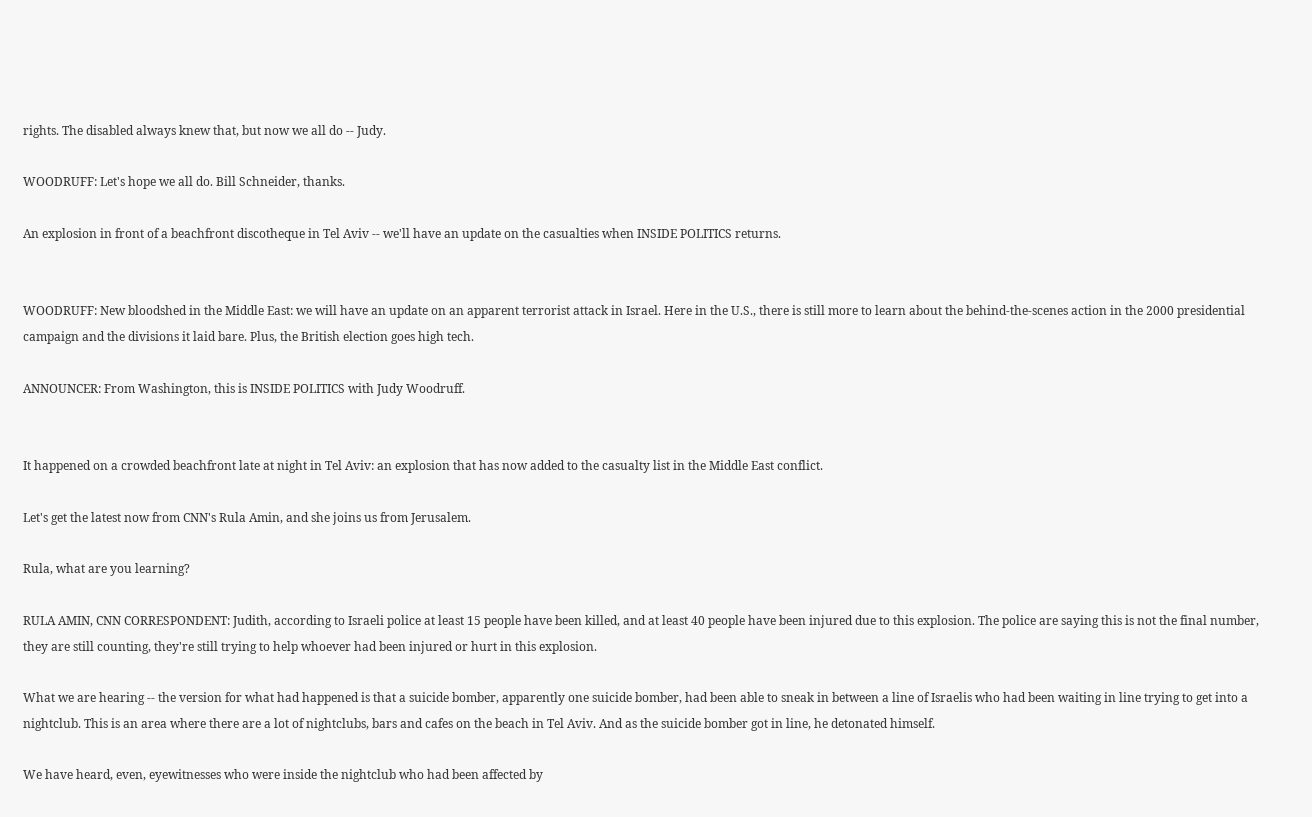rights. The disabled always knew that, but now we all do -- Judy.

WOODRUFF: Let's hope we all do. Bill Schneider, thanks.

An explosion in front of a beachfront discotheque in Tel Aviv -- we'll have an update on the casualties when INSIDE POLITICS returns.


WOODRUFF: New bloodshed in the Middle East: we will have an update on an apparent terrorist attack in Israel. Here in the U.S., there is still more to learn about the behind-the-scenes action in the 2000 presidential campaign and the divisions it laid bare. Plus, the British election goes high tech.

ANNOUNCER: From Washington, this is INSIDE POLITICS with Judy Woodruff.


It happened on a crowded beachfront late at night in Tel Aviv: an explosion that has now added to the casualty list in the Middle East conflict.

Let's get the latest now from CNN's Rula Amin, and she joins us from Jerusalem.

Rula, what are you learning?

RULA AMIN, CNN CORRESPONDENT: Judith, according to Israeli police at least 15 people have been killed, and at least 40 people have been injured due to this explosion. The police are saying this is not the final number, they are still counting, they're still trying to help whoever had been injured or hurt in this explosion.

What we are hearing -- the version for what had happened is that a suicide bomber, apparently one suicide bomber, had been able to sneak in between a line of Israelis who had been waiting in line trying to get into a nightclub. This is an area where there are a lot of nightclubs, bars and cafes on the beach in Tel Aviv. And as the suicide bomber got in line, he detonated himself.

We have heard, even, eyewitnesses who were inside the nightclub who had been affected by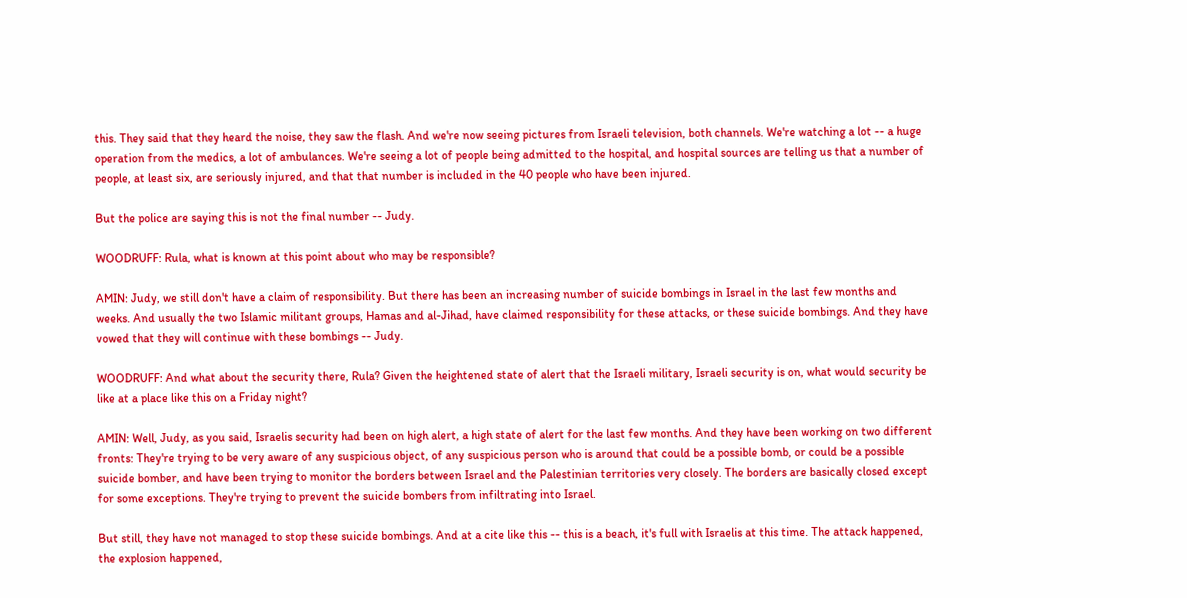this. They said that they heard the noise, they saw the flash. And we're now seeing pictures from Israeli television, both channels. We're watching a lot -- a huge operation from the medics, a lot of ambulances. We're seeing a lot of people being admitted to the hospital, and hospital sources are telling us that a number of people, at least six, are seriously injured, and that that number is included in the 40 people who have been injured.

But the police are saying this is not the final number -- Judy.

WOODRUFF: Rula, what is known at this point about who may be responsible?

AMIN: Judy, we still don't have a claim of responsibility. But there has been an increasing number of suicide bombings in Israel in the last few months and weeks. And usually the two Islamic militant groups, Hamas and al-Jihad, have claimed responsibility for these attacks, or these suicide bombings. And they have vowed that they will continue with these bombings -- Judy.

WOODRUFF: And what about the security there, Rula? Given the heightened state of alert that the Israeli military, Israeli security is on, what would security be like at a place like this on a Friday night?

AMIN: Well, Judy, as you said, Israelis security had been on high alert, a high state of alert for the last few months. And they have been working on two different fronts: They're trying to be very aware of any suspicious object, of any suspicious person who is around that could be a possible bomb, or could be a possible suicide bomber, and have been trying to monitor the borders between Israel and the Palestinian territories very closely. The borders are basically closed except for some exceptions. They're trying to prevent the suicide bombers from infiltrating into Israel.

But still, they have not managed to stop these suicide bombings. And at a cite like this -- this is a beach, it's full with Israelis at this time. The attack happened, the explosion happened,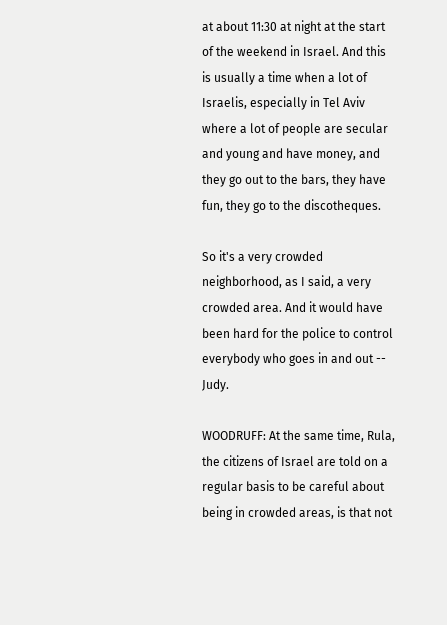at about 11:30 at night at the start of the weekend in Israel. And this is usually a time when a lot of Israelis, especially in Tel Aviv where a lot of people are secular and young and have money, and they go out to the bars, they have fun, they go to the discotheques.

So it's a very crowded neighborhood, as I said, a very crowded area. And it would have been hard for the police to control everybody who goes in and out -- Judy.

WOODRUFF: At the same time, Rula, the citizens of Israel are told on a regular basis to be careful about being in crowded areas, is that not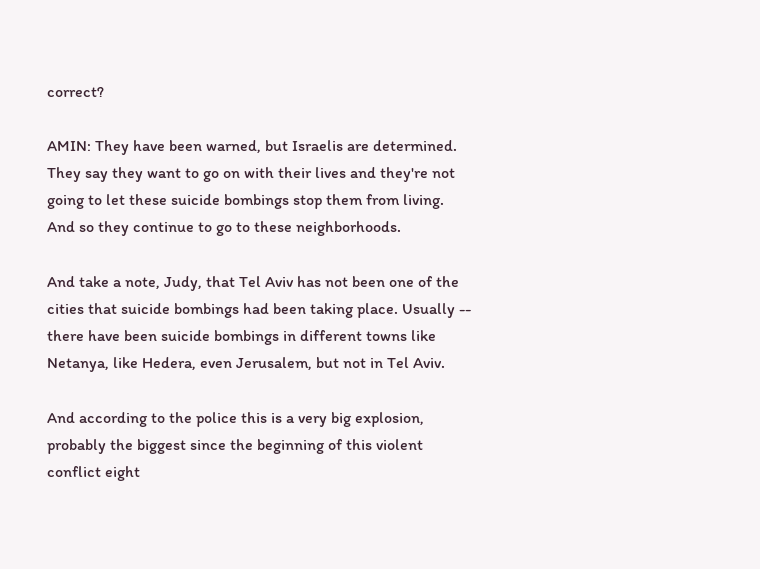correct?

AMIN: They have been warned, but Israelis are determined. They say they want to go on with their lives and they're not going to let these suicide bombings stop them from living. And so they continue to go to these neighborhoods.

And take a note, Judy, that Tel Aviv has not been one of the cities that suicide bombings had been taking place. Usually -- there have been suicide bombings in different towns like Netanya, like Hedera, even Jerusalem, but not in Tel Aviv.

And according to the police this is a very big explosion, probably the biggest since the beginning of this violent conflict eight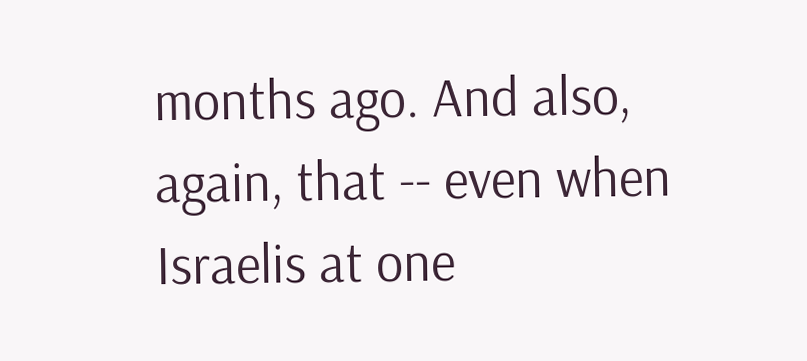months ago. And also, again, that -- even when Israelis at one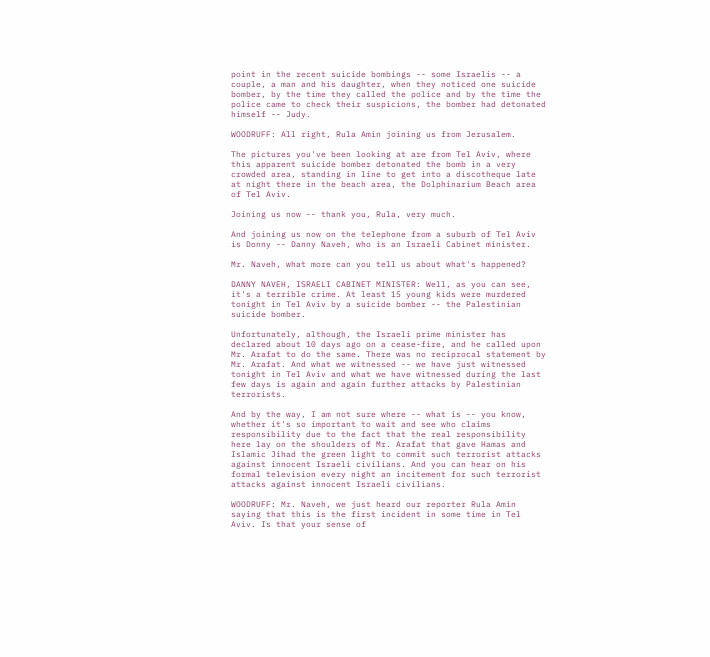point in the recent suicide bombings -- some Israelis -- a couple, a man and his daughter, when they noticed one suicide bomber, by the time they called the police and by the time the police came to check their suspicions, the bomber had detonated himself -- Judy.

WOODRUFF: All right, Rula Amin joining us from Jerusalem.

The pictures you've been looking at are from Tel Aviv, where this apparent suicide bomber detonated the bomb in a very crowded area, standing in line to get into a discotheque late at night there in the beach area, the Dolphinarium Beach area of Tel Aviv.

Joining us now -- thank you, Rula, very much.

And joining us now on the telephone from a suburb of Tel Aviv is Donny -- Danny Naveh, who is an Israeli Cabinet minister.

Mr. Naveh, what more can you tell us about what's happened?

DANNY NAVEH, ISRAELI CABINET MINISTER: Well, as you can see, it's a terrible crime. At least 15 young kids were murdered tonight in Tel Aviv by a suicide bomber -- the Palestinian suicide bomber.

Unfortunately, although, the Israeli prime minister has declared about 10 days ago on a cease-fire, and he called upon Mr. Arafat to do the same. There was no reciprocal statement by Mr. Arafat. And what we witnessed -- we have just witnessed tonight in Tel Aviv and what we have witnessed during the last few days is again and again further attacks by Palestinian terrorists.

And by the way, I am not sure where -- what is -- you know, whether it's so important to wait and see who claims responsibility due to the fact that the real responsibility here lay on the shoulders of Mr. Arafat that gave Hamas and Islamic Jihad the green light to commit such terrorist attacks against innocent Israeli civilians. And you can hear on his formal television every night an incitement for such terrorist attacks against innocent Israeli civilians.

WOODRUFF: Mr. Naveh, we just heard our reporter Rula Amin saying that this is the first incident in some time in Tel Aviv. Is that your sense of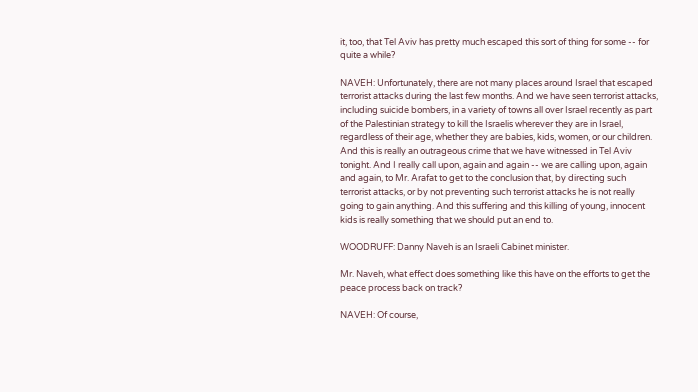it, too, that Tel Aviv has pretty much escaped this sort of thing for some -- for quite a while?

NAVEH: Unfortunately, there are not many places around Israel that escaped terrorist attacks during the last few months. And we have seen terrorist attacks, including suicide bombers, in a variety of towns all over Israel recently as part of the Palestinian strategy to kill the Israelis wherever they are in Israel, regardless of their age, whether they are babies, kids, women, or our children. And this is really an outrageous crime that we have witnessed in Tel Aviv tonight. And I really call upon, again and again -- we are calling upon, again and again, to Mr. Arafat to get to the conclusion that, by directing such terrorist attacks, or by not preventing such terrorist attacks he is not really going to gain anything. And this suffering and this killing of young, innocent kids is really something that we should put an end to.

WOODRUFF: Danny Naveh is an Israeli Cabinet minister.

Mr. Naveh, what effect does something like this have on the efforts to get the peace process back on track?

NAVEH: Of course,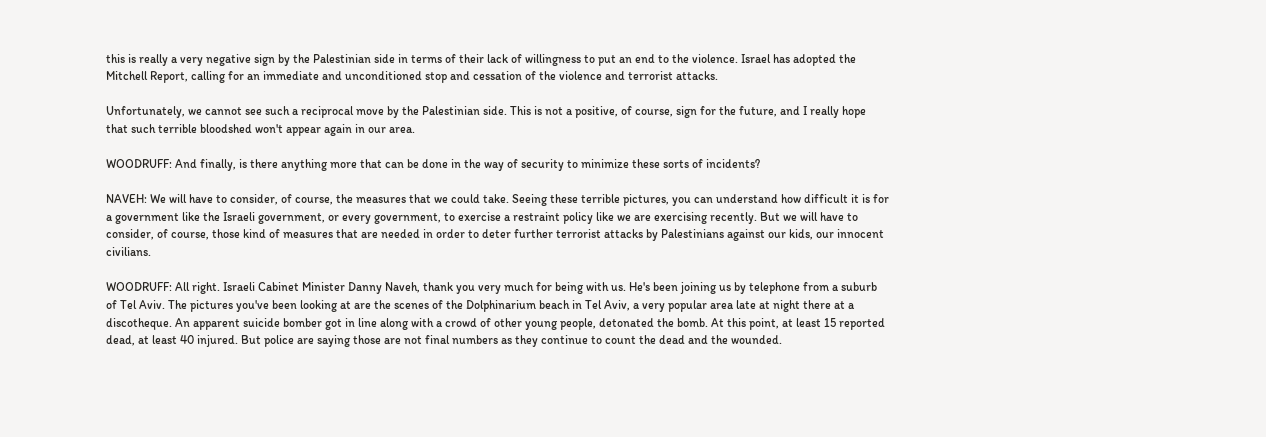this is really a very negative sign by the Palestinian side in terms of their lack of willingness to put an end to the violence. Israel has adopted the Mitchell Report, calling for an immediate and unconditioned stop and cessation of the violence and terrorist attacks.

Unfortunately, we cannot see such a reciprocal move by the Palestinian side. This is not a positive, of course, sign for the future, and I really hope that such terrible bloodshed won't appear again in our area.

WOODRUFF: And finally, is there anything more that can be done in the way of security to minimize these sorts of incidents?

NAVEH: We will have to consider, of course, the measures that we could take. Seeing these terrible pictures, you can understand how difficult it is for a government like the Israeli government, or every government, to exercise a restraint policy like we are exercising recently. But we will have to consider, of course, those kind of measures that are needed in order to deter further terrorist attacks by Palestinians against our kids, our innocent civilians.

WOODRUFF: All right. Israeli Cabinet Minister Danny Naveh, thank you very much for being with us. He's been joining us by telephone from a suburb of Tel Aviv. The pictures you've been looking at are the scenes of the Dolphinarium beach in Tel Aviv, a very popular area late at night there at a discotheque. An apparent suicide bomber got in line along with a crowd of other young people, detonated the bomb. At this point, at least 15 reported dead, at least 40 injured. But police are saying those are not final numbers as they continue to count the dead and the wounded.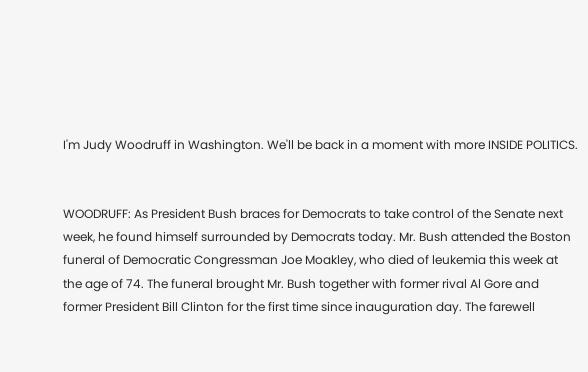I'm Judy Woodruff in Washington. We'll be back in a moment with more INSIDE POLITICS.


WOODRUFF: As President Bush braces for Democrats to take control of the Senate next week, he found himself surrounded by Democrats today. Mr. Bush attended the Boston funeral of Democratic Congressman Joe Moakley, who died of leukemia this week at the age of 74. The funeral brought Mr. Bush together with former rival Al Gore and former President Bill Clinton for the first time since inauguration day. The farewell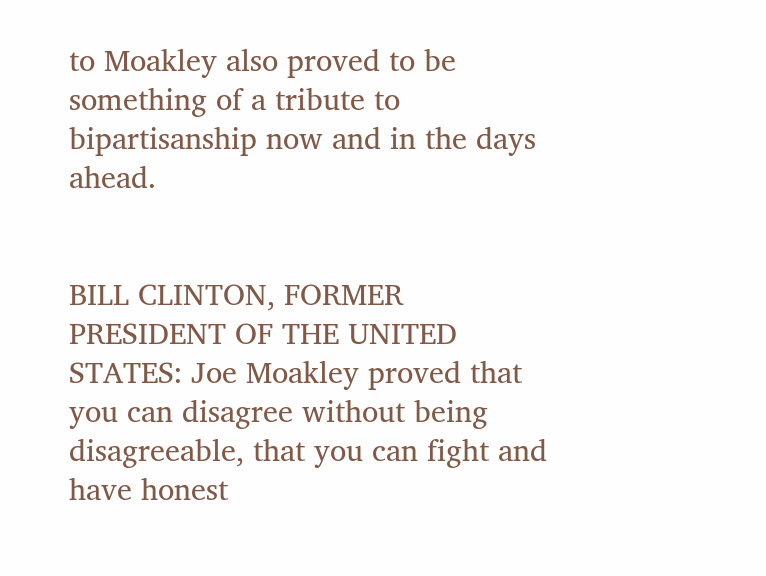to Moakley also proved to be something of a tribute to bipartisanship now and in the days ahead.


BILL CLINTON, FORMER PRESIDENT OF THE UNITED STATES: Joe Moakley proved that you can disagree without being disagreeable, that you can fight and have honest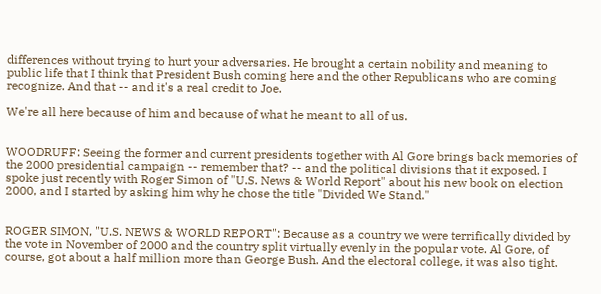differences without trying to hurt your adversaries. He brought a certain nobility and meaning to public life that I think that President Bush coming here and the other Republicans who are coming recognize. And that -- and it's a real credit to Joe.

We're all here because of him and because of what he meant to all of us.


WOODRUFF: Seeing the former and current presidents together with Al Gore brings back memories of the 2000 presidential campaign -- remember that? -- and the political divisions that it exposed. I spoke just recently with Roger Simon of "U.S. News & World Report" about his new book on election 2000, and I started by asking him why he chose the title "Divided We Stand."


ROGER SIMON, "U.S. NEWS & WORLD REPORT": Because as a country we were terrifically divided by the vote in November of 2000 and the country split virtually evenly in the popular vote. Al Gore, of course, got about a half million more than George Bush. And the electoral college, it was also tight.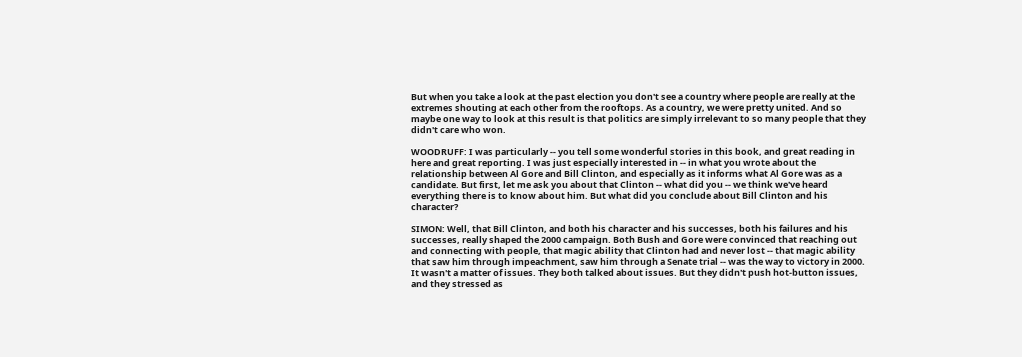But when you take a look at the past election you don't see a country where people are really at the extremes shouting at each other from the rooftops. As a country, we were pretty united. And so maybe one way to look at this result is that politics are simply irrelevant to so many people that they didn't care who won.

WOODRUFF: I was particularly -- you tell some wonderful stories in this book, and great reading in here and great reporting. I was just especially interested in -- in what you wrote about the relationship between Al Gore and Bill Clinton, and especially as it informs what Al Gore was as a candidate. But first, let me ask you about that Clinton -- what did you -- we think we've heard everything there is to know about him. But what did you conclude about Bill Clinton and his character?

SIMON: Well, that Bill Clinton, and both his character and his successes, both his failures and his successes, really shaped the 2000 campaign. Both Bush and Gore were convinced that reaching out and connecting with people, that magic ability that Clinton had and never lost -- that magic ability that saw him through impeachment, saw him through a Senate trial -- was the way to victory in 2000. It wasn't a matter of issues. They both talked about issues. But they didn't push hot-button issues, and they stressed as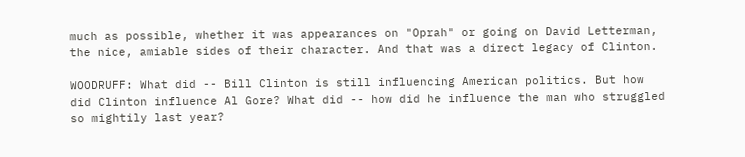much as possible, whether it was appearances on "Oprah" or going on David Letterman, the nice, amiable sides of their character. And that was a direct legacy of Clinton.

WOODRUFF: What did -- Bill Clinton is still influencing American politics. But how did Clinton influence Al Gore? What did -- how did he influence the man who struggled so mightily last year?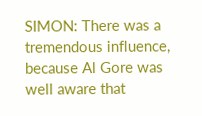SIMON: There was a tremendous influence, because Al Gore was well aware that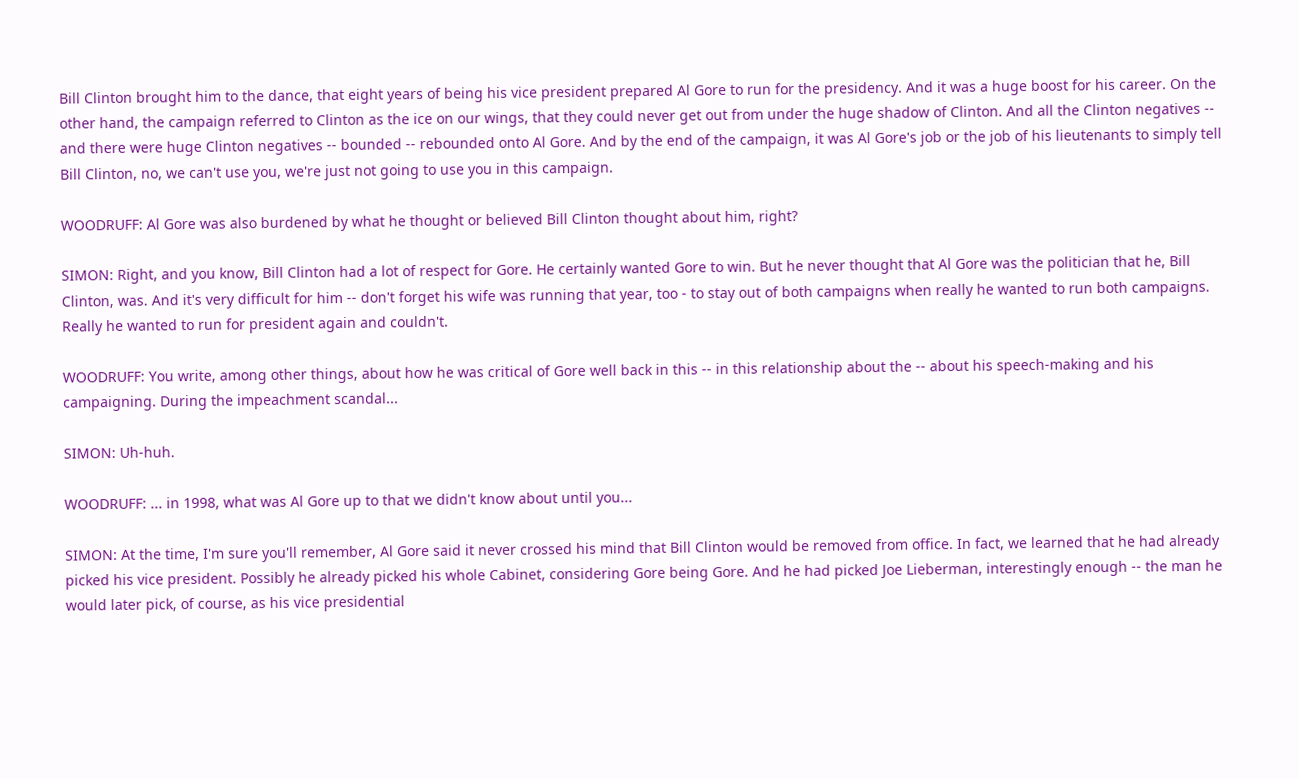Bill Clinton brought him to the dance, that eight years of being his vice president prepared Al Gore to run for the presidency. And it was a huge boost for his career. On the other hand, the campaign referred to Clinton as the ice on our wings, that they could never get out from under the huge shadow of Clinton. And all the Clinton negatives -- and there were huge Clinton negatives -- bounded -- rebounded onto Al Gore. And by the end of the campaign, it was Al Gore's job or the job of his lieutenants to simply tell Bill Clinton, no, we can't use you, we're just not going to use you in this campaign.

WOODRUFF: Al Gore was also burdened by what he thought or believed Bill Clinton thought about him, right?

SIMON: Right, and you know, Bill Clinton had a lot of respect for Gore. He certainly wanted Gore to win. But he never thought that Al Gore was the politician that he, Bill Clinton, was. And it's very difficult for him -- don't forget his wife was running that year, too - to stay out of both campaigns when really he wanted to run both campaigns. Really he wanted to run for president again and couldn't.

WOODRUFF: You write, among other things, about how he was critical of Gore well back in this -- in this relationship about the -- about his speech-making and his campaigning. During the impeachment scandal...

SIMON: Uh-huh.

WOODRUFF: ... in 1998, what was Al Gore up to that we didn't know about until you...

SIMON: At the time, I'm sure you'll remember, Al Gore said it never crossed his mind that Bill Clinton would be removed from office. In fact, we learned that he had already picked his vice president. Possibly he already picked his whole Cabinet, considering Gore being Gore. And he had picked Joe Lieberman, interestingly enough -- the man he would later pick, of course, as his vice presidential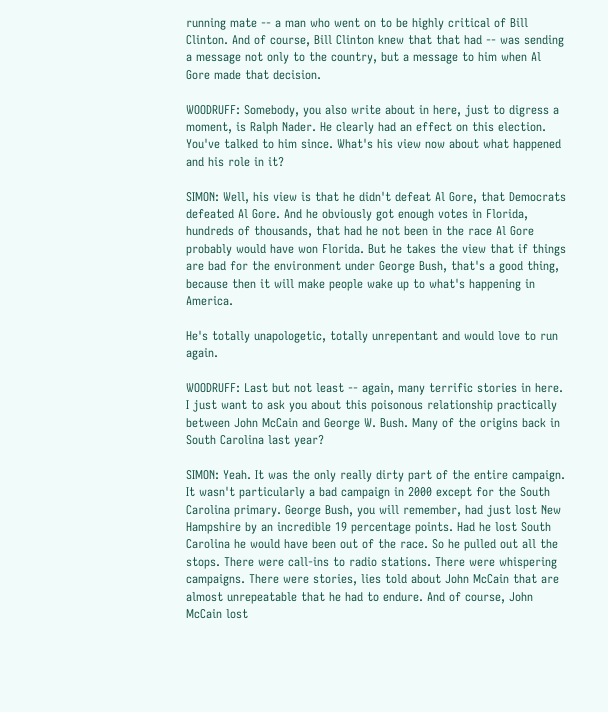running mate -- a man who went on to be highly critical of Bill Clinton. And of course, Bill Clinton knew that that had -- was sending a message not only to the country, but a message to him when Al Gore made that decision.

WOODRUFF: Somebody, you also write about in here, just to digress a moment, is Ralph Nader. He clearly had an effect on this election. You've talked to him since. What's his view now about what happened and his role in it?

SIMON: Well, his view is that he didn't defeat Al Gore, that Democrats defeated Al Gore. And he obviously got enough votes in Florida, hundreds of thousands, that had he not been in the race Al Gore probably would have won Florida. But he takes the view that if things are bad for the environment under George Bush, that's a good thing, because then it will make people wake up to what's happening in America.

He's totally unapologetic, totally unrepentant and would love to run again.

WOODRUFF: Last but not least -- again, many terrific stories in here. I just want to ask you about this poisonous relationship practically between John McCain and George W. Bush. Many of the origins back in South Carolina last year?

SIMON: Yeah. It was the only really dirty part of the entire campaign. It wasn't particularly a bad campaign in 2000 except for the South Carolina primary. George Bush, you will remember, had just lost New Hampshire by an incredible 19 percentage points. Had he lost South Carolina he would have been out of the race. So he pulled out all the stops. There were call-ins to radio stations. There were whispering campaigns. There were stories, lies told about John McCain that are almost unrepeatable that he had to endure. And of course, John McCain lost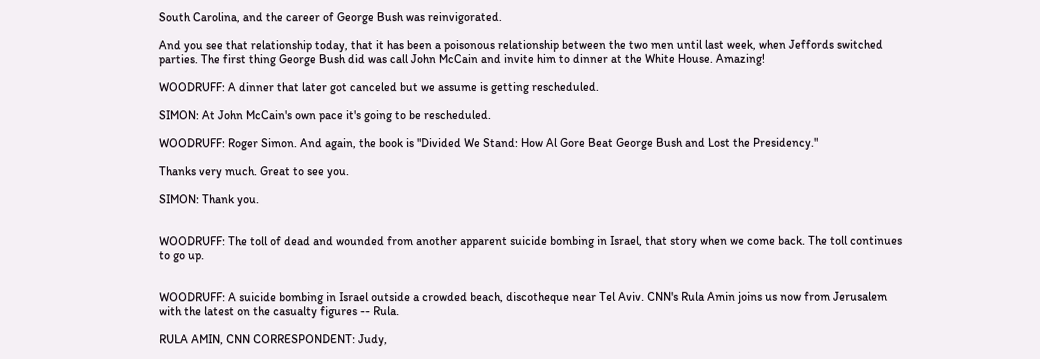South Carolina, and the career of George Bush was reinvigorated.

And you see that relationship today, that it has been a poisonous relationship between the two men until last week, when Jeffords switched parties. The first thing George Bush did was call John McCain and invite him to dinner at the White House. Amazing!

WOODRUFF: A dinner that later got canceled but we assume is getting rescheduled.

SIMON: At John McCain's own pace it's going to be rescheduled.

WOODRUFF: Roger Simon. And again, the book is "Divided We Stand: How Al Gore Beat George Bush and Lost the Presidency."

Thanks very much. Great to see you.

SIMON: Thank you.


WOODRUFF: The toll of dead and wounded from another apparent suicide bombing in Israel, that story when we come back. The toll continues to go up.


WOODRUFF: A suicide bombing in Israel outside a crowded beach, discotheque near Tel Aviv. CNN's Rula Amin joins us now from Jerusalem with the latest on the casualty figures -- Rula.

RULA AMIN, CNN CORRESPONDENT: Judy,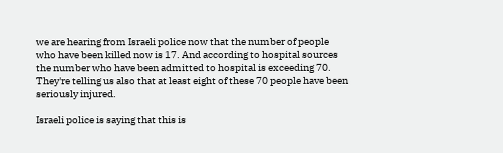we are hearing from Israeli police now that the number of people who have been killed now is 17. And according to hospital sources the number who have been admitted to hospital is exceeding 70. They're telling us also that at least eight of these 70 people have been seriously injured.

Israeli police is saying that this is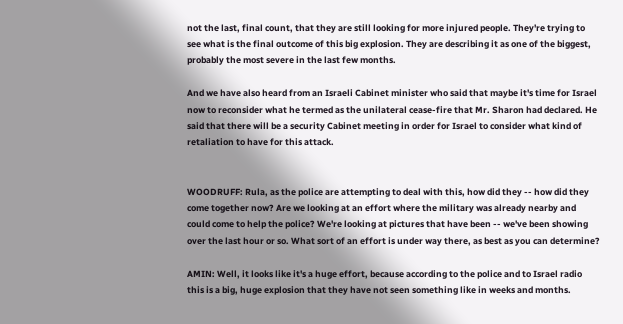not the last, final count, that they are still looking for more injured people. They're trying to see what is the final outcome of this big explosion. They are describing it as one of the biggest, probably the most severe in the last few months.

And we have also heard from an Israeli Cabinet minister who said that maybe it's time for Israel now to reconsider what he termed as the unilateral cease-fire that Mr. Sharon had declared. He said that there will be a security Cabinet meeting in order for Israel to consider what kind of retaliation to have for this attack.


WOODRUFF: Rula, as the police are attempting to deal with this, how did they -- how did they come together now? Are we looking at an effort where the military was already nearby and could come to help the police? We're looking at pictures that have been -- we've been showing over the last hour or so. What sort of an effort is under way there, as best as you can determine?

AMIN: Well, it looks like it's a huge effort, because according to the police and to Israel radio this is a big, huge explosion that they have not seen something like in weeks and months.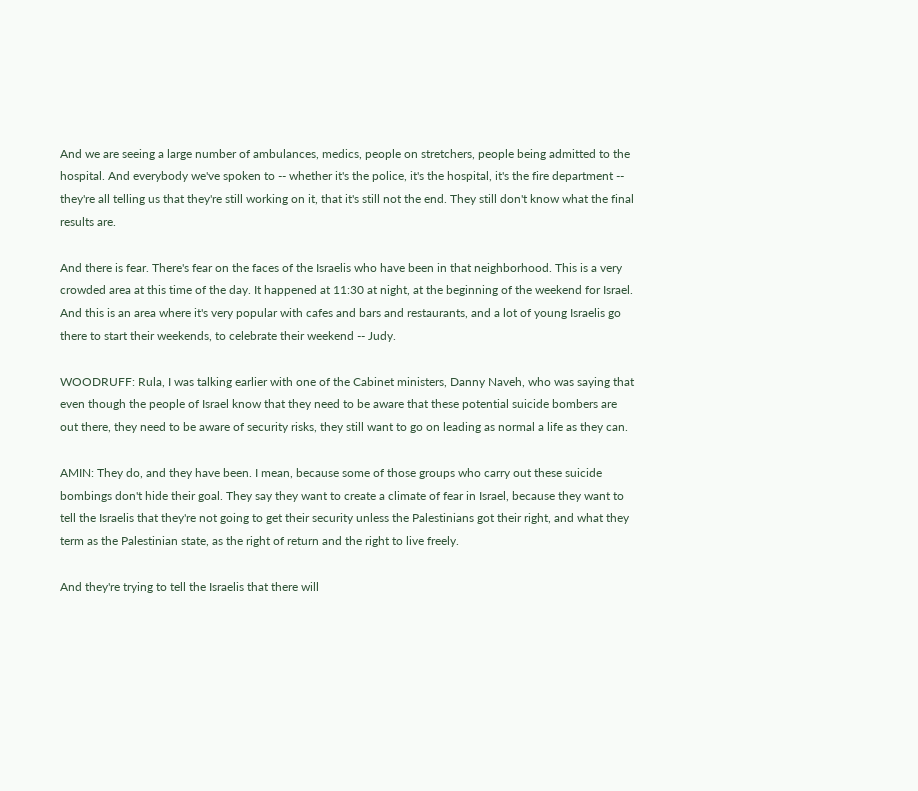And we are seeing a large number of ambulances, medics, people on stretchers, people being admitted to the hospital. And everybody we've spoken to -- whether it's the police, it's the hospital, it's the fire department -- they're all telling us that they're still working on it, that it's still not the end. They still don't know what the final results are.

And there is fear. There's fear on the faces of the Israelis who have been in that neighborhood. This is a very crowded area at this time of the day. It happened at 11:30 at night, at the beginning of the weekend for Israel. And this is an area where it's very popular with cafes and bars and restaurants, and a lot of young Israelis go there to start their weekends, to celebrate their weekend -- Judy.

WOODRUFF: Rula, I was talking earlier with one of the Cabinet ministers, Danny Naveh, who was saying that even though the people of Israel know that they need to be aware that these potential suicide bombers are out there, they need to be aware of security risks, they still want to go on leading as normal a life as they can.

AMIN: They do, and they have been. I mean, because some of those groups who carry out these suicide bombings don't hide their goal. They say they want to create a climate of fear in Israel, because they want to tell the Israelis that they're not going to get their security unless the Palestinians got their right, and what they term as the Palestinian state, as the right of return and the right to live freely.

And they're trying to tell the Israelis that there will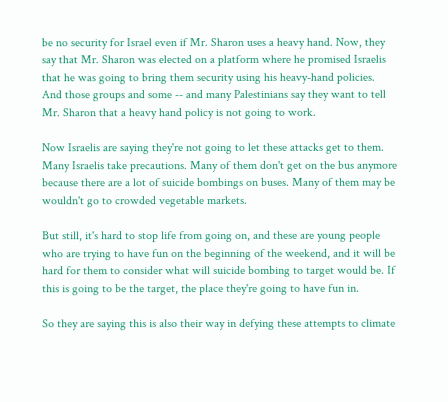be no security for Israel even if Mr. Sharon uses a heavy hand. Now, they say that Mr. Sharon was elected on a platform where he promised Israelis that he was going to bring them security using his heavy-hand policies. And those groups and some -- and many Palestinians say they want to tell Mr. Sharon that a heavy hand policy is not going to work.

Now Israelis are saying they're not going to let these attacks get to them. Many Israelis take precautions. Many of them don't get on the bus anymore because there are a lot of suicide bombings on buses. Many of them may be wouldn't go to crowded vegetable markets.

But still, it's hard to stop life from going on, and these are young people who are trying to have fun on the beginning of the weekend, and it will be hard for them to consider what will suicide bombing to target would be. If this is going to be the target, the place they're going to have fun in.

So they are saying this is also their way in defying these attempts to climate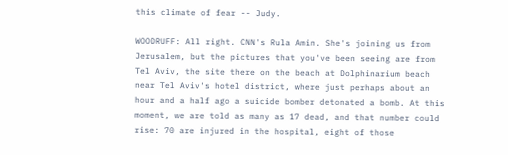this climate of fear -- Judy.

WOODRUFF: All right. CNN's Rula Amin. She's joining us from Jerusalem, but the pictures that you've been seeing are from Tel Aviv, the site there on the beach at Dolphinarium beach near Tel Aviv's hotel district, where just perhaps about an hour and a half ago a suicide bomber detonated a bomb. At this moment, we are told as many as 17 dead, and that number could rise: 70 are injured in the hospital, eight of those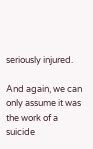seriously injured.

And again, we can only assume it was the work of a suicide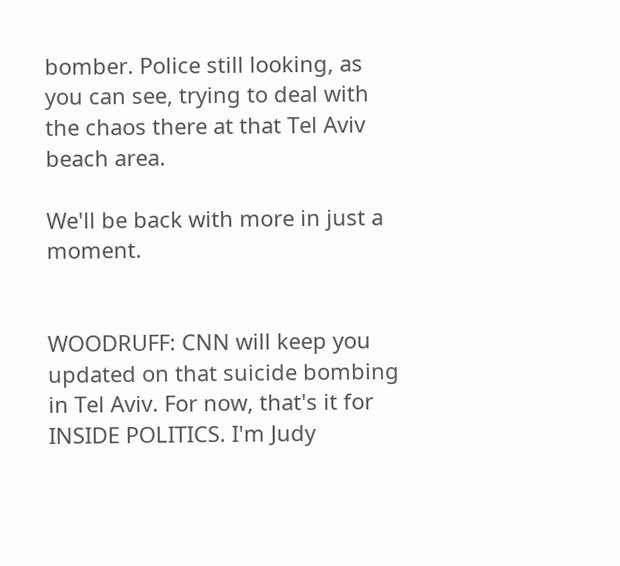bomber. Police still looking, as you can see, trying to deal with the chaos there at that Tel Aviv beach area.

We'll be back with more in just a moment.


WOODRUFF: CNN will keep you updated on that suicide bombing in Tel Aviv. For now, that's it for INSIDE POLITICS. I'm Judy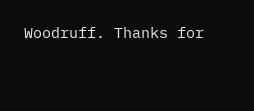Woodruff. Thanks for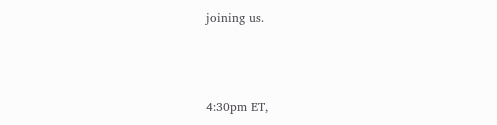joining us.



4:30pm ET,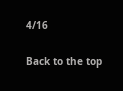4/16

Back to the top